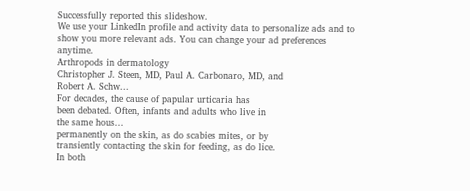Successfully reported this slideshow.
We use your LinkedIn profile and activity data to personalize ads and to show you more relevant ads. You can change your ad preferences anytime.
Arthropods in dermatology
Christopher J. Steen, MD, Paul A. Carbonaro, MD, and
Robert A. Schw...
For decades, the cause of papular urticaria has
been debated. Often, infants and adults who live in
the same hous...
permanently on the skin, as do scabies mites, or by
transiently contacting the skin for feeding, as do lice.
In both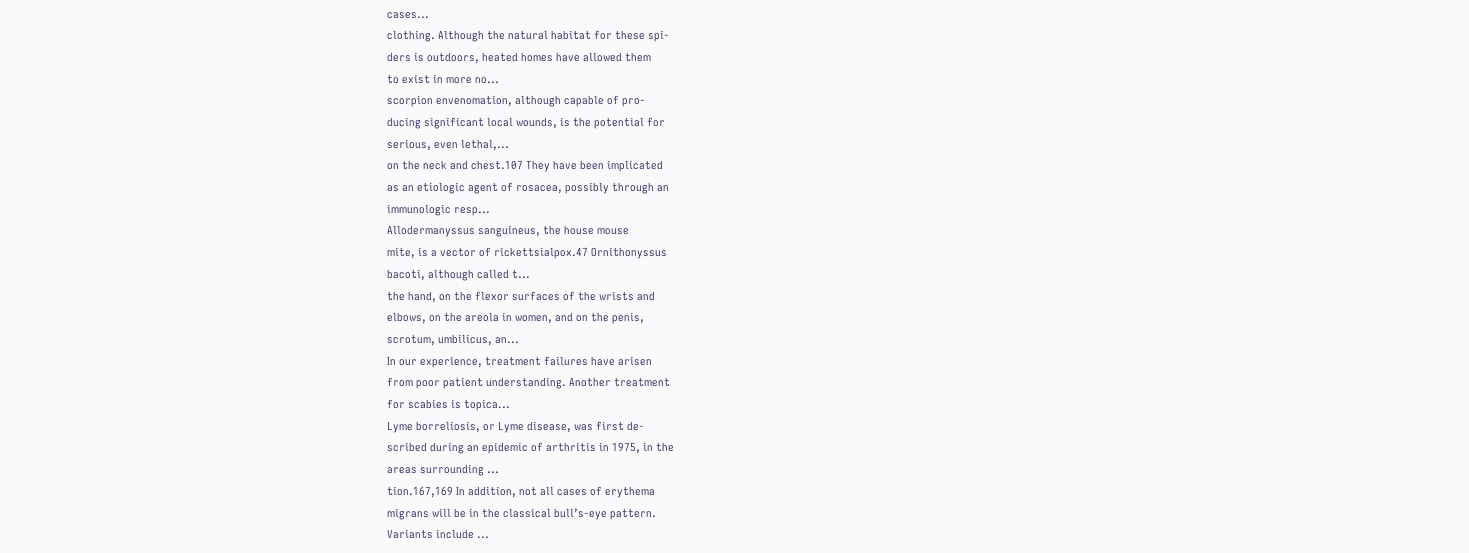cases...
clothing. Although the natural habitat for these spi-
ders is outdoors, heated homes have allowed them
to exist in more no...
scorpion envenomation, although capable of pro-
ducing significant local wounds, is the potential for
serious, even lethal,...
on the neck and chest.107 They have been implicated
as an etiologic agent of rosacea, possibly through an
immunologic resp...
Allodermanyssus sanguineus, the house mouse
mite, is a vector of rickettsialpox.47 Ornithonyssus
bacoti, although called t...
the hand, on the flexor surfaces of the wrists and
elbows, on the areola in women, and on the penis,
scrotum, umbilicus, an...
In our experience, treatment failures have arisen
from poor patient understanding. Another treatment
for scabies is topica...
Lyme borreliosis, or Lyme disease, was first de-
scribed during an epidemic of arthritis in 1975, in the
areas surrounding ...
tion.167,169 In addition, not all cases of erythema
migrans will be in the classical bull’s-eye pattern.
Variants include ...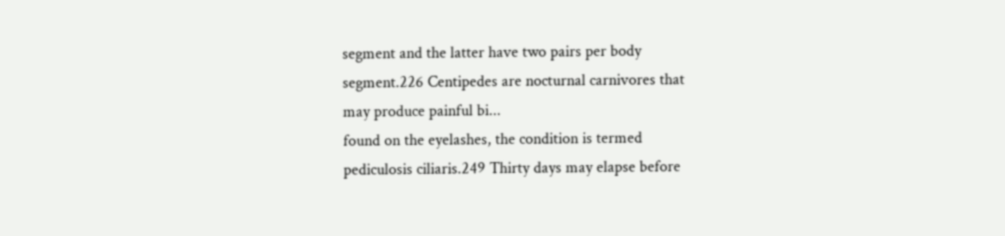segment and the latter have two pairs per body
segment.226 Centipedes are nocturnal carnivores that
may produce painful bi...
found on the eyelashes, the condition is termed
pediculosis ciliaris.249 Thirty days may elapse before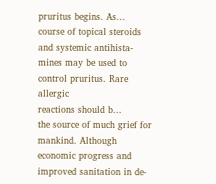pruritus begins. As...
course of topical steroids and systemic antihista-
mines may be used to control pruritus. Rare allergic
reactions should b...
the source of much grief for mankind. Although
economic progress and improved sanitation in de-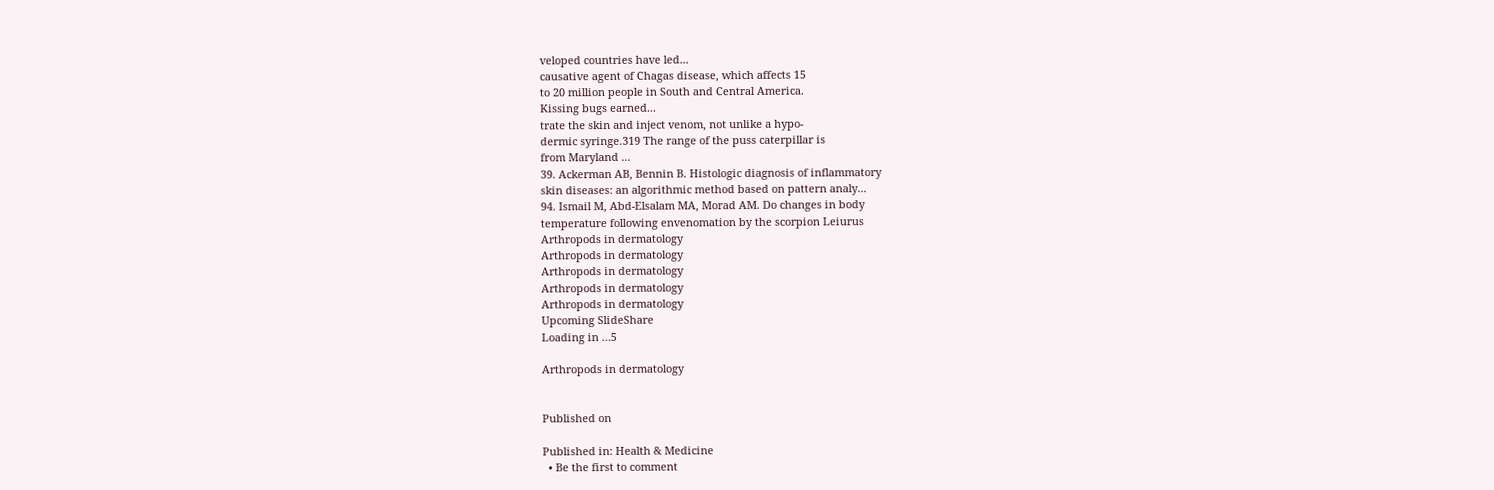veloped countries have led...
causative agent of Chagas disease, which affects 15
to 20 million people in South and Central America.
Kissing bugs earned...
trate the skin and inject venom, not unlike a hypo-
dermic syringe.319 The range of the puss caterpillar is
from Maryland ...
39. Ackerman AB, Bennin B. Histologic diagnosis of inflammatory
skin diseases: an algorithmic method based on pattern analy...
94. Ismail M, Abd-Elsalam MA, Morad AM. Do changes in body
temperature following envenomation by the scorpion Leiurus
Arthropods in dermatology
Arthropods in dermatology
Arthropods in dermatology
Arthropods in dermatology
Arthropods in dermatology
Upcoming SlideShare
Loading in …5

Arthropods in dermatology


Published on

Published in: Health & Medicine
  • Be the first to comment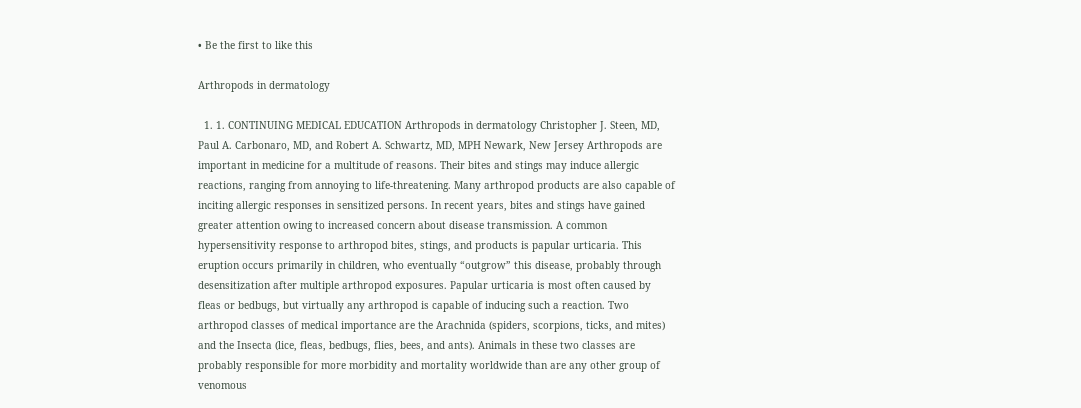• Be the first to like this

Arthropods in dermatology

  1. 1. CONTINUING MEDICAL EDUCATION Arthropods in dermatology Christopher J. Steen, MD, Paul A. Carbonaro, MD, and Robert A. Schwartz, MD, MPH Newark, New Jersey Arthropods are important in medicine for a multitude of reasons. Their bites and stings may induce allergic reactions, ranging from annoying to life-threatening. Many arthropod products are also capable of inciting allergic responses in sensitized persons. In recent years, bites and stings have gained greater attention owing to increased concern about disease transmission. A common hypersensitivity response to arthropod bites, stings, and products is papular urticaria. This eruption occurs primarily in children, who eventually “outgrow” this disease, probably through desensitization after multiple arthropod exposures. Papular urticaria is most often caused by fleas or bedbugs, but virtually any arthropod is capable of inducing such a reaction. Two arthropod classes of medical importance are the Arachnida (spiders, scorpions, ticks, and mites) and the Insecta (lice, fleas, bedbugs, flies, bees, and ants). Animals in these two classes are probably responsible for more morbidity and mortality worldwide than are any other group of venomous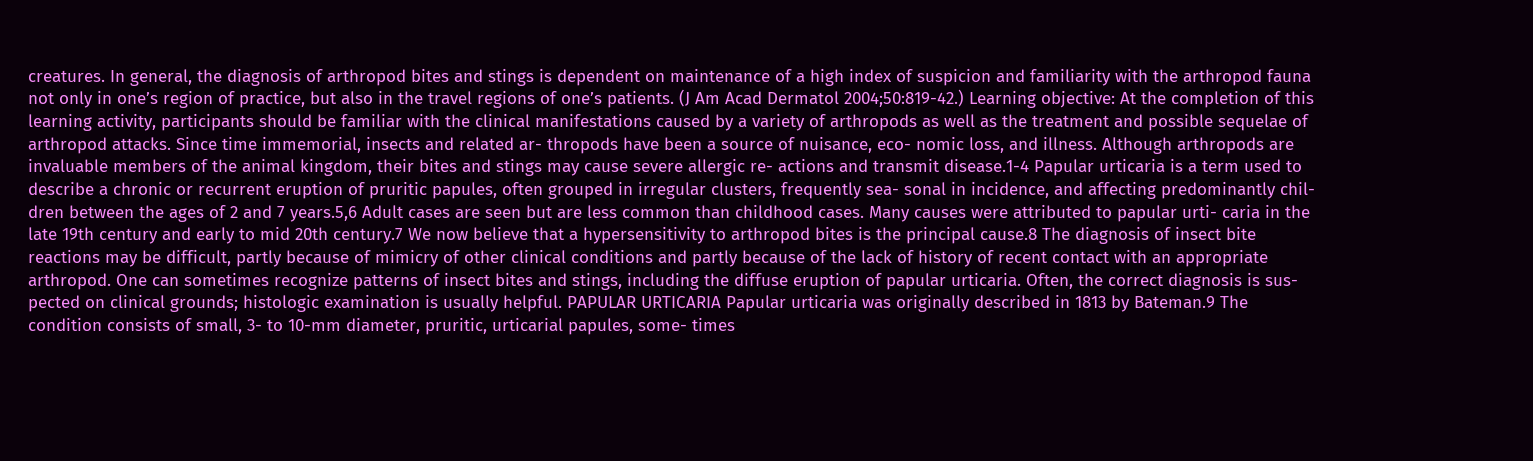creatures. In general, the diagnosis of arthropod bites and stings is dependent on maintenance of a high index of suspicion and familiarity with the arthropod fauna not only in one’s region of practice, but also in the travel regions of one’s patients. (J Am Acad Dermatol 2004;50:819-42.) Learning objective: At the completion of this learning activity, participants should be familiar with the clinical manifestations caused by a variety of arthropods as well as the treatment and possible sequelae of arthropod attacks. Since time immemorial, insects and related ar- thropods have been a source of nuisance, eco- nomic loss, and illness. Although arthropods are invaluable members of the animal kingdom, their bites and stings may cause severe allergic re- actions and transmit disease.1-4 Papular urticaria is a term used to describe a chronic or recurrent eruption of pruritic papules, often grouped in irregular clusters, frequently sea- sonal in incidence, and affecting predominantly chil- dren between the ages of 2 and 7 years.5,6 Adult cases are seen but are less common than childhood cases. Many causes were attributed to papular urti- caria in the late 19th century and early to mid 20th century.7 We now believe that a hypersensitivity to arthropod bites is the principal cause.8 The diagnosis of insect bite reactions may be difficult, partly because of mimicry of other clinical conditions and partly because of the lack of history of recent contact with an appropriate arthropod. One can sometimes recognize patterns of insect bites and stings, including the diffuse eruption of papular urticaria. Often, the correct diagnosis is sus- pected on clinical grounds; histologic examination is usually helpful. PAPULAR URTICARIA Papular urticaria was originally described in 1813 by Bateman.9 The condition consists of small, 3- to 10-mm diameter, pruritic, urticarial papules, some- times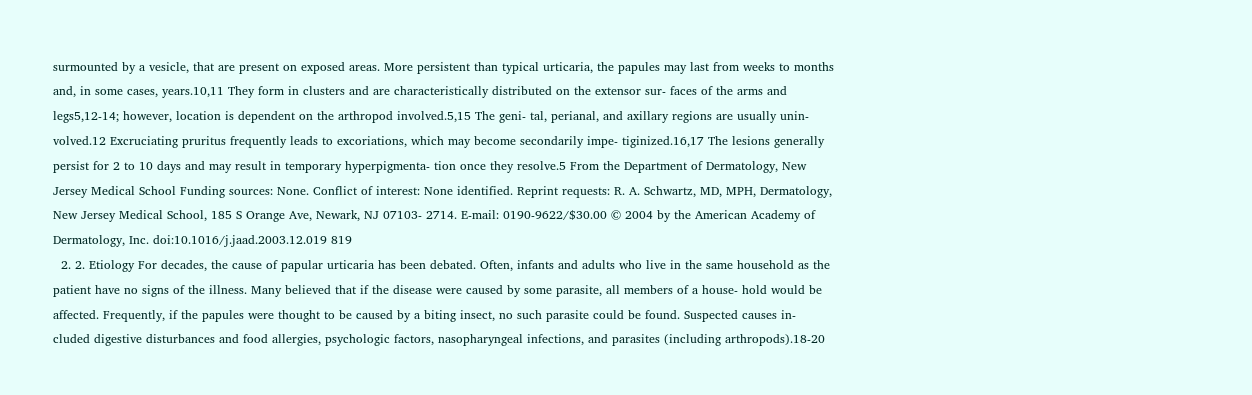surmounted by a vesicle, that are present on exposed areas. More persistent than typical urticaria, the papules may last from weeks to months and, in some cases, years.10,11 They form in clusters and are characteristically distributed on the extensor sur- faces of the arms and legs5,12-14; however, location is dependent on the arthropod involved.5,15 The geni- tal, perianal, and axillary regions are usually unin- volved.12 Excruciating pruritus frequently leads to excoriations, which may become secondarily impe- tiginized.16,17 The lesions generally persist for 2 to 10 days and may result in temporary hyperpigmenta- tion once they resolve.5 From the Department of Dermatology, New Jersey Medical School Funding sources: None. Conflict of interest: None identified. Reprint requests: R. A. Schwartz, MD, MPH, Dermatology, New Jersey Medical School, 185 S Orange Ave, Newark, NJ 07103- 2714. E-mail: 0190-9622/$30.00 © 2004 by the American Academy of Dermatology, Inc. doi:10.1016/j.jaad.2003.12.019 819
  2. 2. Etiology For decades, the cause of papular urticaria has been debated. Often, infants and adults who live in the same household as the patient have no signs of the illness. Many believed that if the disease were caused by some parasite, all members of a house- hold would be affected. Frequently, if the papules were thought to be caused by a biting insect, no such parasite could be found. Suspected causes in- cluded digestive disturbances and food allergies, psychologic factors, nasopharyngeal infections, and parasites (including arthropods).18-20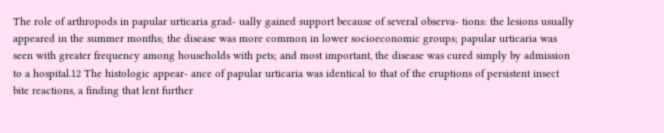The role of arthropods in papular urticaria grad- ually gained support because of several observa- tions: the lesions usually appeared in the summer months; the disease was more common in lower socioeconomic groups; papular urticaria was seen with greater frequency among households with pets; and most important, the disease was cured simply by admission to a hospital.12 The histologic appear- ance of papular urticaria was identical to that of the eruptions of persistent insect bite reactions, a finding that lent further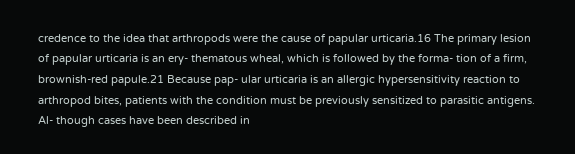credence to the idea that arthropods were the cause of papular urticaria.16 The primary lesion of papular urticaria is an ery- thematous wheal, which is followed by the forma- tion of a firm, brownish-red papule.21 Because pap- ular urticaria is an allergic hypersensitivity reaction to arthropod bites, patients with the condition must be previously sensitized to parasitic antigens. Al- though cases have been described in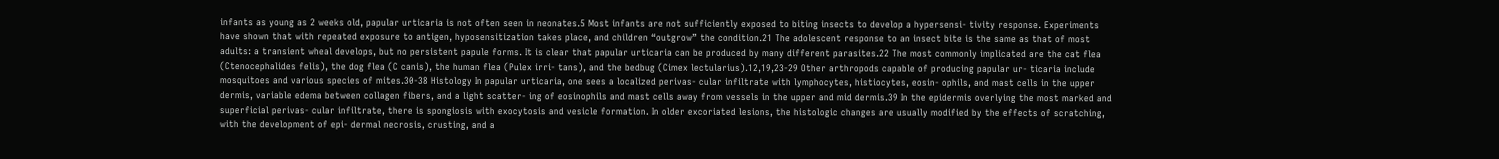infants as young as 2 weeks old, papular urticaria is not often seen in neonates.5 Most infants are not sufficiently exposed to biting insects to develop a hypersensi- tivity response. Experiments have shown that with repeated exposure to antigen, hyposensitization takes place, and children “outgrow” the condition.21 The adolescent response to an insect bite is the same as that of most adults: a transient wheal develops, but no persistent papule forms. It is clear that papular urticaria can be produced by many different parasites.22 The most commonly implicated are the cat flea (Ctenocephalides felis), the dog flea (C canis), the human flea (Pulex irri- tans), and the bedbug (Cimex lectularius).12,19,23-29 Other arthropods capable of producing papular ur- ticaria include mosquitoes and various species of mites.30-38 Histology In papular urticaria, one sees a localized perivas- cular infiltrate with lymphocytes, histiocytes, eosin- ophils, and mast cells in the upper dermis, variable edema between collagen fibers, and a light scatter- ing of eosinophils and mast cells away from vessels in the upper and mid dermis.39 In the epidermis overlying the most marked and superficial perivas- cular infiltrate, there is spongiosis with exocytosis and vesicle formation. In older excoriated lesions, the histologic changes are usually modified by the effects of scratching, with the development of epi- dermal necrosis, crusting, and a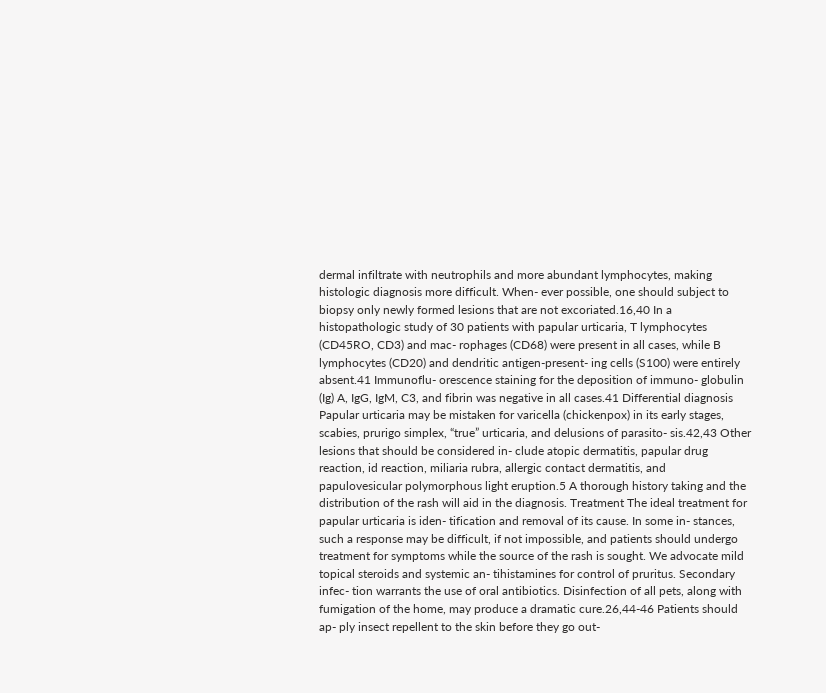dermal infiltrate with neutrophils and more abundant lymphocytes, making histologic diagnosis more difficult. When- ever possible, one should subject to biopsy only newly formed lesions that are not excoriated.16,40 In a histopathologic study of 30 patients with papular urticaria, T lymphocytes (CD45RO, CD3) and mac- rophages (CD68) were present in all cases, while B lymphocytes (CD20) and dendritic antigen-present- ing cells (S100) were entirely absent.41 Immunoflu- orescence staining for the deposition of immuno- globulin (Ig) A, IgG, IgM, C3, and fibrin was negative in all cases.41 Differential diagnosis Papular urticaria may be mistaken for varicella (chickenpox) in its early stages, scabies, prurigo simplex, “true” urticaria, and delusions of parasito- sis.42,43 Other lesions that should be considered in- clude atopic dermatitis, papular drug reaction, id reaction, miliaria rubra, allergic contact dermatitis, and papulovesicular polymorphous light eruption.5 A thorough history taking and the distribution of the rash will aid in the diagnosis. Treatment The ideal treatment for papular urticaria is iden- tification and removal of its cause. In some in- stances, such a response may be difficult, if not impossible, and patients should undergo treatment for symptoms while the source of the rash is sought. We advocate mild topical steroids and systemic an- tihistamines for control of pruritus. Secondary infec- tion warrants the use of oral antibiotics. Disinfection of all pets, along with fumigation of the home, may produce a dramatic cure.26,44-46 Patients should ap- ply insect repellent to the skin before they go out-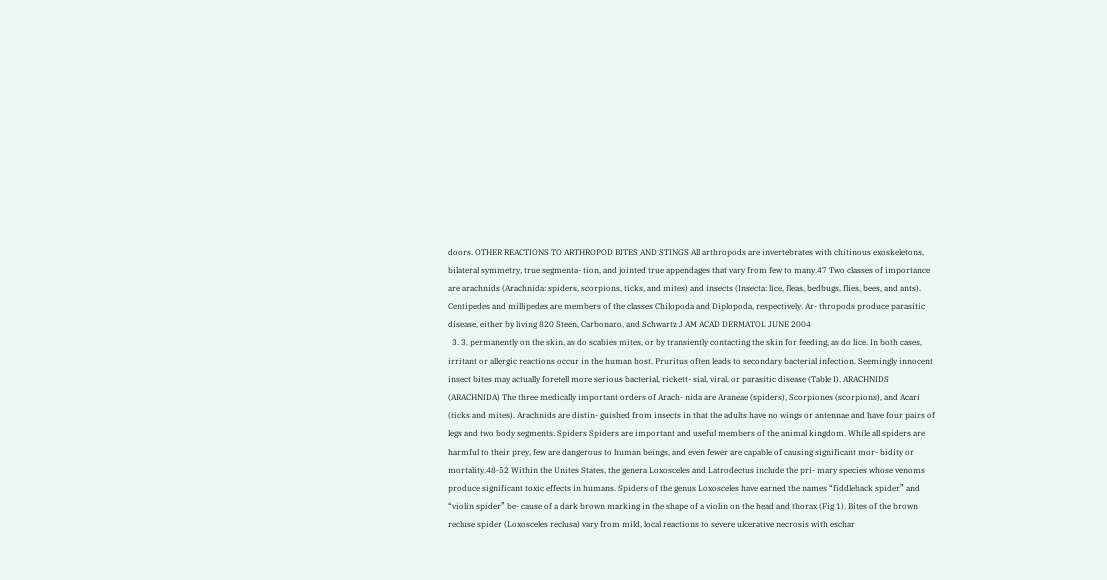doors. OTHER REACTIONS TO ARTHROPOD BITES AND STINGS All arthropods are invertebrates with chitinous exoskeletons, bilateral symmetry, true segmenta- tion, and jointed true appendages that vary from few to many.47 Two classes of importance are arachnids (Arachnida: spiders, scorpions, ticks, and mites) and insects (Insecta: lice, fleas, bedbugs, flies, bees, and ants). Centipedes and millipedes are members of the classes Chilopoda and Diplopoda, respectively. Ar- thropods produce parasitic disease, either by living 820 Steen, Carbonaro, and Schwartz J AM ACAD DERMATOL JUNE 2004
  3. 3. permanently on the skin, as do scabies mites, or by transiently contacting the skin for feeding, as do lice. In both cases, irritant or allergic reactions occur in the human host. Pruritus often leads to secondary bacterial infection. Seemingly innocent insect bites may actually foretell more serious bacterial, rickett- sial, viral, or parasitic disease (Table I). ARACHNIDS (ARACHNIDA) The three medically important orders of Arach- nida are Araneae (spiders), Scorpiones (scorpions), and Acari (ticks and mites). Arachnids are distin- guished from insects in that the adults have no wings or antennae and have four pairs of legs and two body segments. Spiders Spiders are important and useful members of the animal kingdom. While all spiders are harmful to their prey, few are dangerous to human beings, and even fewer are capable of causing significant mor- bidity or mortality.48-52 Within the Unites States, the genera Loxosceles and Latrodectus include the pri- mary species whose venoms produce significant toxic effects in humans. Spiders of the genus Loxosceles have earned the names “fiddleback spider” and “violin spider” be- cause of a dark brown marking in the shape of a violin on the head and thorax (Fig 1). Bites of the brown recluse spider (Loxosceles reclusa) vary from mild, local reactions to severe ulcerative necrosis with eschar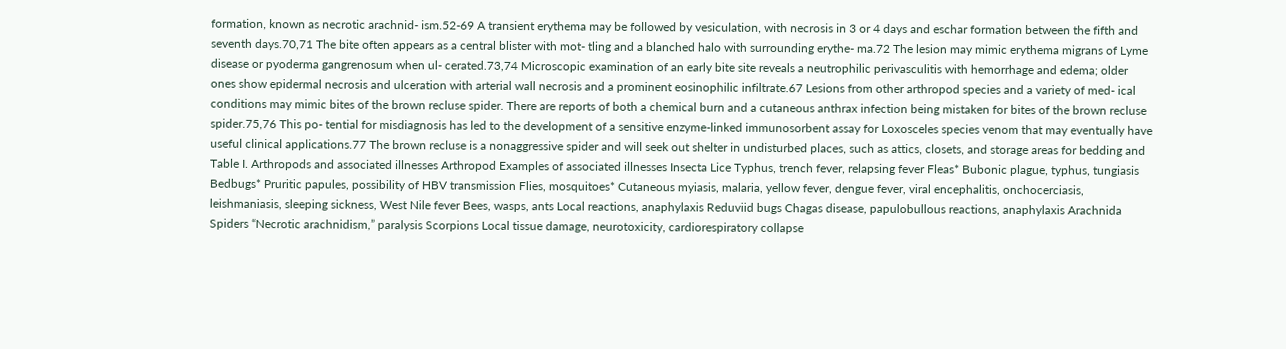formation, known as necrotic arachnid- ism.52-69 A transient erythema may be followed by vesiculation, with necrosis in 3 or 4 days and eschar formation between the fifth and seventh days.70,71 The bite often appears as a central blister with mot- tling and a blanched halo with surrounding erythe- ma.72 The lesion may mimic erythema migrans of Lyme disease or pyoderma gangrenosum when ul- cerated.73,74 Microscopic examination of an early bite site reveals a neutrophilic perivasculitis with hemorrhage and edema; older ones show epidermal necrosis and ulceration with arterial wall necrosis and a prominent eosinophilic infiltrate.67 Lesions from other arthropod species and a variety of med- ical conditions may mimic bites of the brown recluse spider. There are reports of both a chemical burn and a cutaneous anthrax infection being mistaken for bites of the brown recluse spider.75,76 This po- tential for misdiagnosis has led to the development of a sensitive enzyme-linked immunosorbent assay for Loxosceles species venom that may eventually have useful clinical applications.77 The brown recluse is a nonaggressive spider and will seek out shelter in undisturbed places, such as attics, closets, and storage areas for bedding and Table I. Arthropods and associated illnesses Arthropod Examples of associated illnesses Insecta Lice Typhus, trench fever, relapsing fever Fleas* Bubonic plague, typhus, tungiasis Bedbugs* Pruritic papules, possibility of HBV transmission Flies, mosquitoes* Cutaneous myiasis, malaria, yellow fever, dengue fever, viral encephalitis, onchocerciasis, leishmaniasis, sleeping sickness, West Nile fever Bees, wasps, ants Local reactions, anaphylaxis Reduviid bugs Chagas disease, papulobullous reactions, anaphylaxis Arachnida Spiders “Necrotic arachnidism,” paralysis Scorpions Local tissue damage, neurotoxicity, cardiorespiratory collapse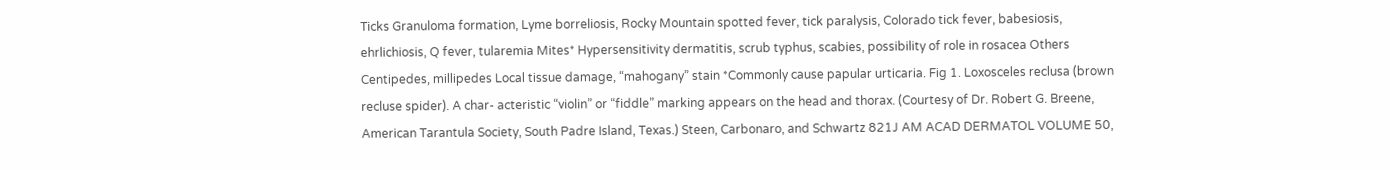Ticks Granuloma formation, Lyme borreliosis, Rocky Mountain spotted fever, tick paralysis, Colorado tick fever, babesiosis, ehrlichiosis, Q fever, tularemia Mites* Hypersensitivity dermatitis, scrub typhus, scabies, possibility of role in rosacea Others Centipedes, millipedes Local tissue damage, “mahogany” stain *Commonly cause papular urticaria. Fig 1. Loxosceles reclusa (brown recluse spider). A char- acteristic “violin” or “fiddle” marking appears on the head and thorax. (Courtesy of Dr. Robert G. Breene, American Tarantula Society, South Padre Island, Texas.) Steen, Carbonaro, and Schwartz 821J AM ACAD DERMATOL VOLUME 50,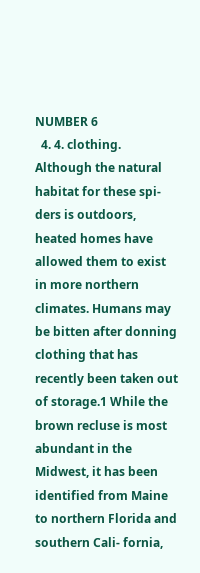NUMBER 6
  4. 4. clothing. Although the natural habitat for these spi- ders is outdoors, heated homes have allowed them to exist in more northern climates. Humans may be bitten after donning clothing that has recently been taken out of storage.1 While the brown recluse is most abundant in the Midwest, it has been identified from Maine to northern Florida and southern Cali- fornia,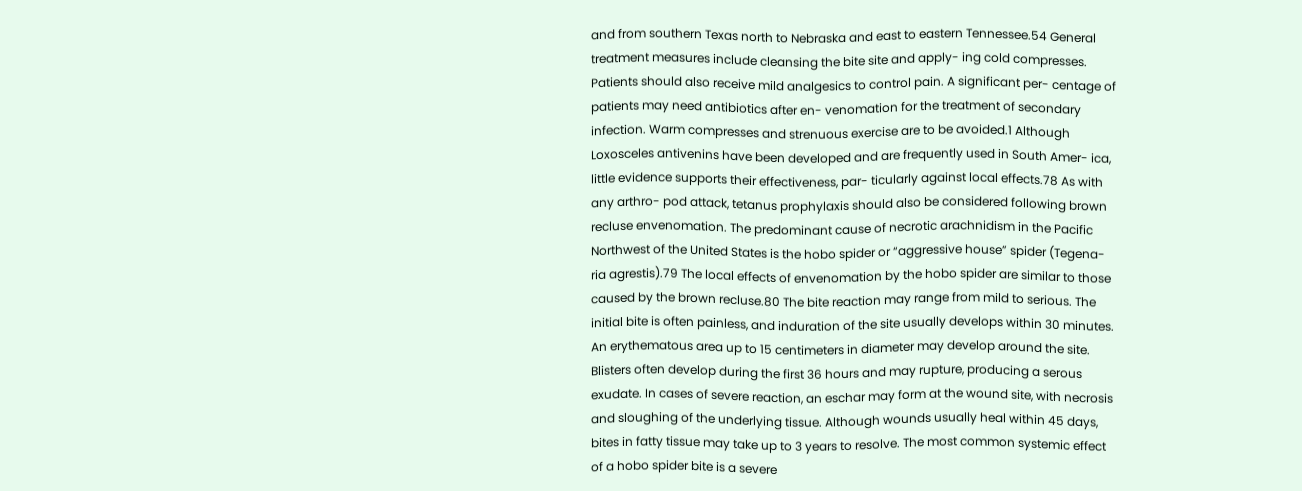and from southern Texas north to Nebraska and east to eastern Tennessee.54 General treatment measures include cleansing the bite site and apply- ing cold compresses. Patients should also receive mild analgesics to control pain. A significant per- centage of patients may need antibiotics after en- venomation for the treatment of secondary infection. Warm compresses and strenuous exercise are to be avoided.1 Although Loxosceles antivenins have been developed and are frequently used in South Amer- ica, little evidence supports their effectiveness, par- ticularly against local effects.78 As with any arthro- pod attack, tetanus prophylaxis should also be considered following brown recluse envenomation. The predominant cause of necrotic arachnidism in the Pacific Northwest of the United States is the hobo spider or “aggressive house” spider (Tegena- ria agrestis).79 The local effects of envenomation by the hobo spider are similar to those caused by the brown recluse.80 The bite reaction may range from mild to serious. The initial bite is often painless, and induration of the site usually develops within 30 minutes. An erythematous area up to 15 centimeters in diameter may develop around the site. Blisters often develop during the first 36 hours and may rupture, producing a serous exudate. In cases of severe reaction, an eschar may form at the wound site, with necrosis and sloughing of the underlying tissue. Although wounds usually heal within 45 days, bites in fatty tissue may take up to 3 years to resolve. The most common systemic effect of a hobo spider bite is a severe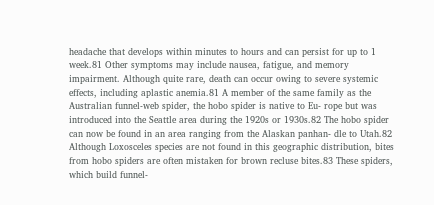headache that develops within minutes to hours and can persist for up to 1 week.81 Other symptoms may include nausea, fatigue, and memory impairment. Although quite rare, death can occur owing to severe systemic effects, including aplastic anemia.81 A member of the same family as the Australian funnel-web spider, the hobo spider is native to Eu- rope but was introduced into the Seattle area during the 1920s or 1930s.82 The hobo spider can now be found in an area ranging from the Alaskan panhan- dle to Utah.82 Although Loxosceles species are not found in this geographic distribution, bites from hobo spiders are often mistaken for brown recluse bites.83 These spiders, which build funnel-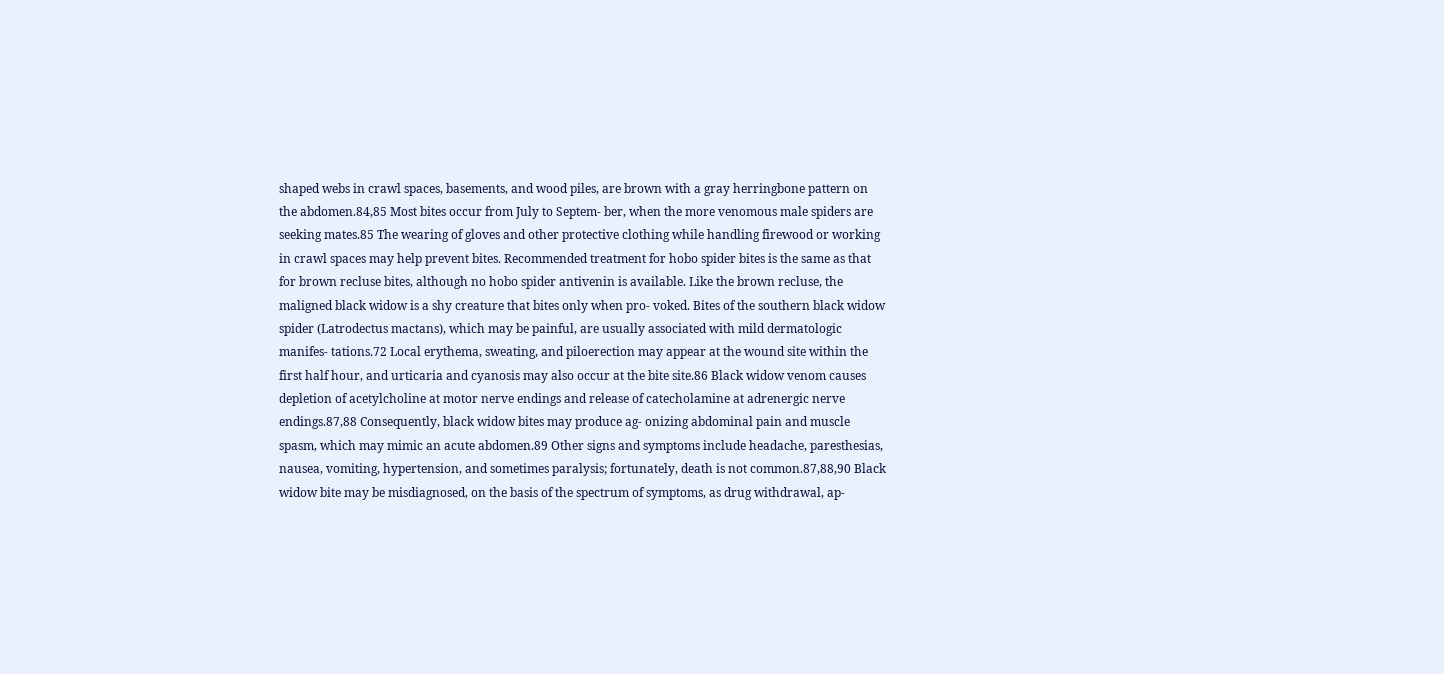shaped webs in crawl spaces, basements, and wood piles, are brown with a gray herringbone pattern on the abdomen.84,85 Most bites occur from July to Septem- ber, when the more venomous male spiders are seeking mates.85 The wearing of gloves and other protective clothing while handling firewood or working in crawl spaces may help prevent bites. Recommended treatment for hobo spider bites is the same as that for brown recluse bites, although no hobo spider antivenin is available. Like the brown recluse, the maligned black widow is a shy creature that bites only when pro- voked. Bites of the southern black widow spider (Latrodectus mactans), which may be painful, are usually associated with mild dermatologic manifes- tations.72 Local erythema, sweating, and piloerection may appear at the wound site within the first half hour, and urticaria and cyanosis may also occur at the bite site.86 Black widow venom causes depletion of acetylcholine at motor nerve endings and release of catecholamine at adrenergic nerve endings.87,88 Consequently, black widow bites may produce ag- onizing abdominal pain and muscle spasm, which may mimic an acute abdomen.89 Other signs and symptoms include headache, paresthesias, nausea, vomiting, hypertension, and sometimes paralysis; fortunately, death is not common.87,88,90 Black widow bite may be misdiagnosed, on the basis of the spectrum of symptoms, as drug withdrawal, ap-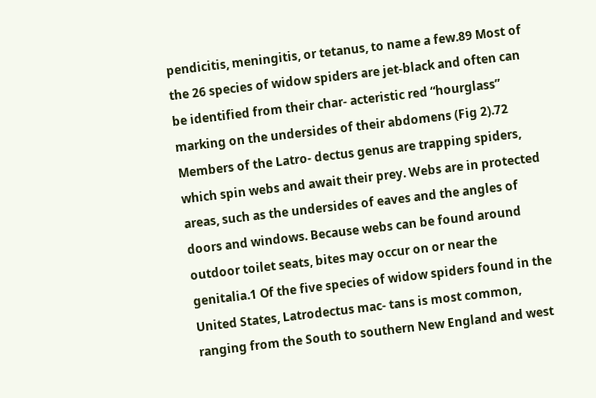pendicitis, meningitis, or tetanus, to name a few.89 Most of the 26 species of widow spiders are jet-black and often can be identified from their char- acteristic red “hourglass” marking on the undersides of their abdomens (Fig 2).72 Members of the Latro- dectus genus are trapping spiders, which spin webs and await their prey. Webs are in protected areas, such as the undersides of eaves and the angles of doors and windows. Because webs can be found around outdoor toilet seats, bites may occur on or near the genitalia.1 Of the five species of widow spiders found in the United States, Latrodectus mac- tans is most common, ranging from the South to southern New England and west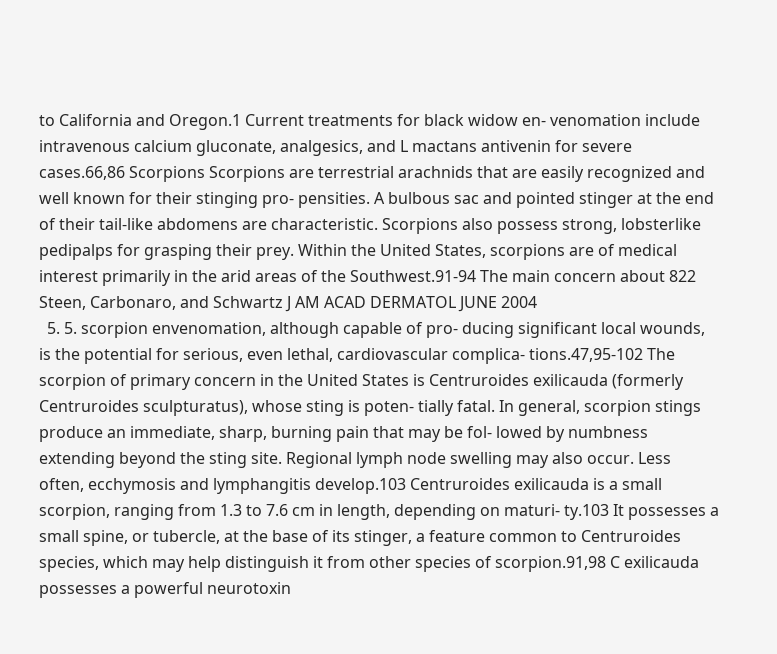to California and Oregon.1 Current treatments for black widow en- venomation include intravenous calcium gluconate, analgesics, and L mactans antivenin for severe cases.66,86 Scorpions Scorpions are terrestrial arachnids that are easily recognized and well known for their stinging pro- pensities. A bulbous sac and pointed stinger at the end of their tail-like abdomens are characteristic. Scorpions also possess strong, lobsterlike pedipalps for grasping their prey. Within the United States, scorpions are of medical interest primarily in the arid areas of the Southwest.91-94 The main concern about 822 Steen, Carbonaro, and Schwartz J AM ACAD DERMATOL JUNE 2004
  5. 5. scorpion envenomation, although capable of pro- ducing significant local wounds, is the potential for serious, even lethal, cardiovascular complica- tions.47,95-102 The scorpion of primary concern in the United States is Centruroides exilicauda (formerly Centruroides sculpturatus), whose sting is poten- tially fatal. In general, scorpion stings produce an immediate, sharp, burning pain that may be fol- lowed by numbness extending beyond the sting site. Regional lymph node swelling may also occur. Less often, ecchymosis and lymphangitis develop.103 Centruroides exilicauda is a small scorpion, ranging from 1.3 to 7.6 cm in length, depending on maturi- ty.103 It possesses a small spine, or tubercle, at the base of its stinger, a feature common to Centruroides species, which may help distinguish it from other species of scorpion.91,98 C exilicauda possesses a powerful neurotoxin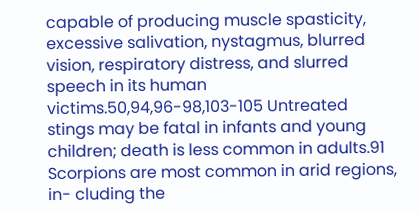capable of producing muscle spasticity, excessive salivation, nystagmus, blurred vision, respiratory distress, and slurred speech in its human victims.50,94,96-98,103-105 Untreated stings may be fatal in infants and young children; death is less common in adults.91 Scorpions are most common in arid regions, in- cluding the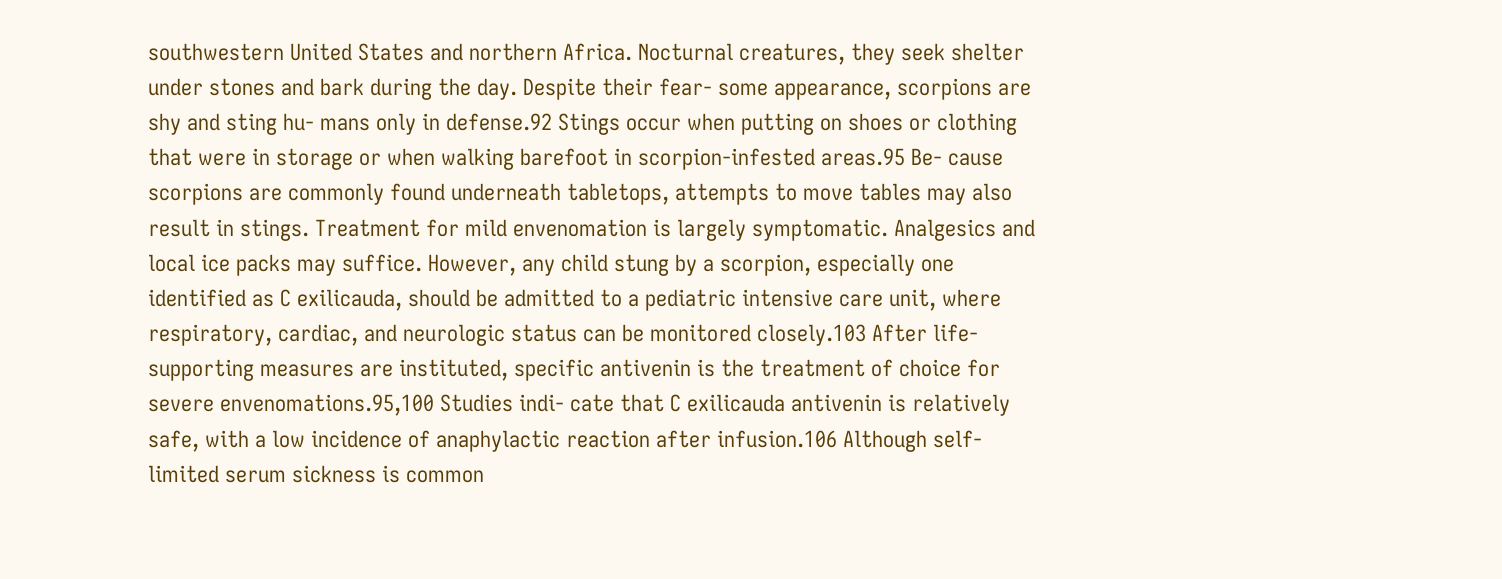southwestern United States and northern Africa. Nocturnal creatures, they seek shelter under stones and bark during the day. Despite their fear- some appearance, scorpions are shy and sting hu- mans only in defense.92 Stings occur when putting on shoes or clothing that were in storage or when walking barefoot in scorpion-infested areas.95 Be- cause scorpions are commonly found underneath tabletops, attempts to move tables may also result in stings. Treatment for mild envenomation is largely symptomatic. Analgesics and local ice packs may suffice. However, any child stung by a scorpion, especially one identified as C exilicauda, should be admitted to a pediatric intensive care unit, where respiratory, cardiac, and neurologic status can be monitored closely.103 After life-supporting measures are instituted, specific antivenin is the treatment of choice for severe envenomations.95,100 Studies indi- cate that C exilicauda antivenin is relatively safe, with a low incidence of anaphylactic reaction after infusion.106 Although self-limited serum sickness is common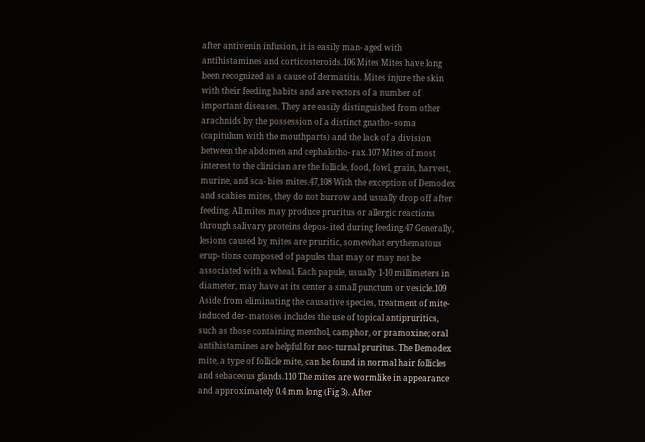after antivenin infusion, it is easily man- aged with antihistamines and corticosteroids.106 Mites Mites have long been recognized as a cause of dermatitis. Mites injure the skin with their feeding habits and are vectors of a number of important diseases. They are easily distinguished from other arachnids by the possession of a distinct gnatho- soma (capitulum with the mouthparts) and the lack of a division between the abdomen and cephalotho- rax.107 Mites of most interest to the clinician are the follicle, food, fowl, grain, harvest, murine, and sca- bies mites.47,108 With the exception of Demodex and scabies mites, they do not burrow and usually drop off after feeding. All mites may produce pruritus or allergic reactions through salivary proteins depos- ited during feeding.47 Generally, lesions caused by mites are pruritic, somewhat erythematous erup- tions composed of papules that may or may not be associated with a wheal. Each papule, usually 1-10 millimeters in diameter, may have at its center a small punctum or vesicle.109 Aside from eliminating the causative species, treatment of mite-induced der- matoses includes the use of topical antipruritics, such as those containing menthol, camphor, or pramoxine; oral antihistamines are helpful for noc- turnal pruritus. The Demodex mite, a type of follicle mite, can be found in normal hair follicles and sebaceous glands.110 The mites are wormlike in appearance and approximately 0.4 mm long (Fig 3). After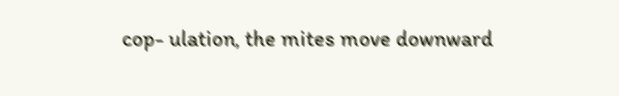cop- ulation, the mites move downward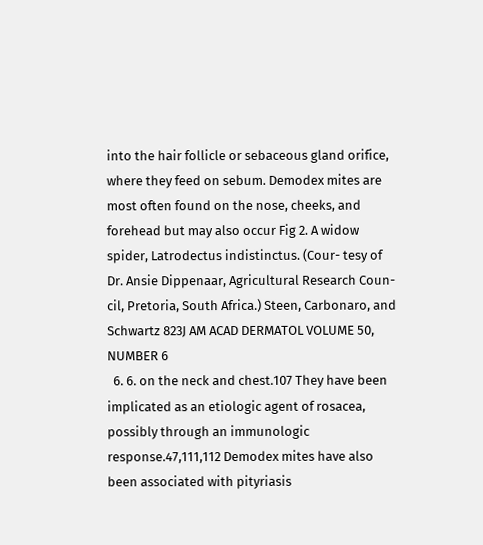into the hair follicle or sebaceous gland orifice, where they feed on sebum. Demodex mites are most often found on the nose, cheeks, and forehead but may also occur Fig 2. A widow spider, Latrodectus indistinctus. (Cour- tesy of Dr. Ansie Dippenaar, Agricultural Research Coun- cil, Pretoria, South Africa.) Steen, Carbonaro, and Schwartz 823J AM ACAD DERMATOL VOLUME 50, NUMBER 6
  6. 6. on the neck and chest.107 They have been implicated as an etiologic agent of rosacea, possibly through an immunologic response.47,111,112 Demodex mites have also been associated with pityriasis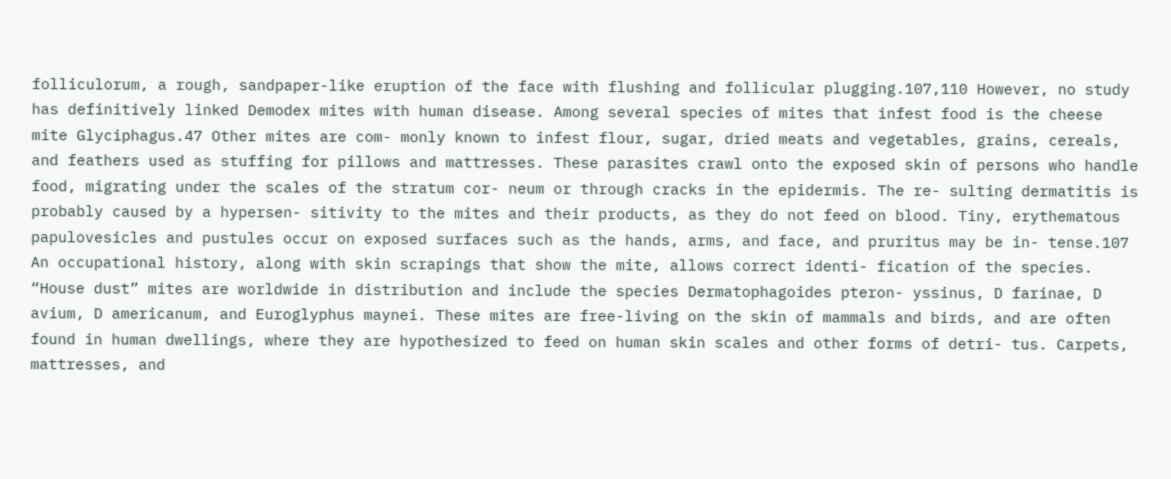folliculorum, a rough, sandpaper-like eruption of the face with flushing and follicular plugging.107,110 However, no study has definitively linked Demodex mites with human disease. Among several species of mites that infest food is the cheese mite Glyciphagus.47 Other mites are com- monly known to infest flour, sugar, dried meats and vegetables, grains, cereals, and feathers used as stuffing for pillows and mattresses. These parasites crawl onto the exposed skin of persons who handle food, migrating under the scales of the stratum cor- neum or through cracks in the epidermis. The re- sulting dermatitis is probably caused by a hypersen- sitivity to the mites and their products, as they do not feed on blood. Tiny, erythematous papulovesicles and pustules occur on exposed surfaces such as the hands, arms, and face, and pruritus may be in- tense.107 An occupational history, along with skin scrapings that show the mite, allows correct identi- fication of the species. “House dust” mites are worldwide in distribution and include the species Dermatophagoides pteron- yssinus, D farinae, D avium, D americanum, and Euroglyphus maynei. These mites are free-living on the skin of mammals and birds, and are often found in human dwellings, where they are hypothesized to feed on human skin scales and other forms of detri- tus. Carpets, mattresses, and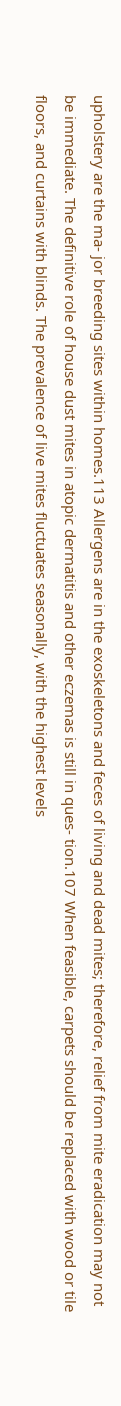upholstery are the ma- jor breeding sites within homes.113 Allergens are in the exoskeletons and feces of living and dead mites; therefore, relief from mite eradication may not be immediate. The definitive role of house dust mites in atopic dermatitis and other eczemas is still in ques- tion.107 When feasible, carpets should be replaced with wood or tile floors, and curtains with blinds. The prevalence of live mites fluctuates seasonally, with the highest levels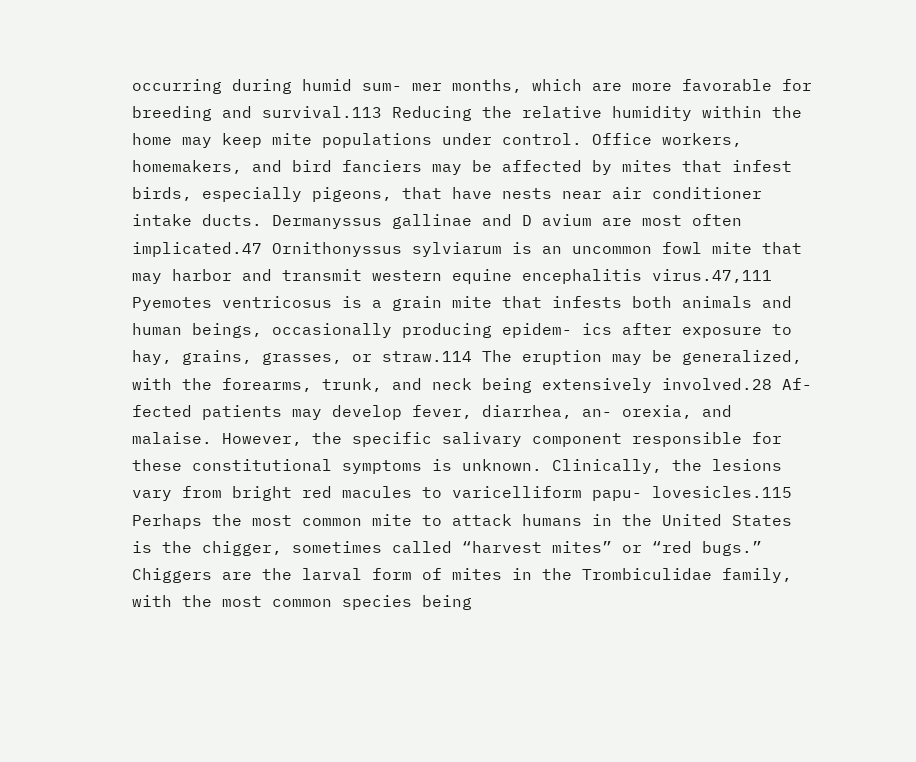occurring during humid sum- mer months, which are more favorable for breeding and survival.113 Reducing the relative humidity within the home may keep mite populations under control. Office workers, homemakers, and bird fanciers may be affected by mites that infest birds, especially pigeons, that have nests near air conditioner intake ducts. Dermanyssus gallinae and D avium are most often implicated.47 Ornithonyssus sylviarum is an uncommon fowl mite that may harbor and transmit western equine encephalitis virus.47,111 Pyemotes ventricosus is a grain mite that infests both animals and human beings, occasionally producing epidem- ics after exposure to hay, grains, grasses, or straw.114 The eruption may be generalized, with the forearms, trunk, and neck being extensively involved.28 Af- fected patients may develop fever, diarrhea, an- orexia, and malaise. However, the specific salivary component responsible for these constitutional symptoms is unknown. Clinically, the lesions vary from bright red macules to varicelliform papu- lovesicles.115 Perhaps the most common mite to attack humans in the United States is the chigger, sometimes called “harvest mites” or “red bugs.” Chiggers are the larval form of mites in the Trombiculidae family, with the most common species being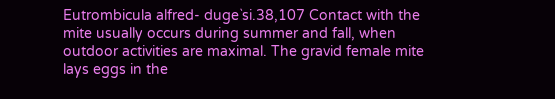Eutrombicula alfred- duge`si.38,107 Contact with the mite usually occurs during summer and fall, when outdoor activities are maximal. The gravid female mite lays eggs in the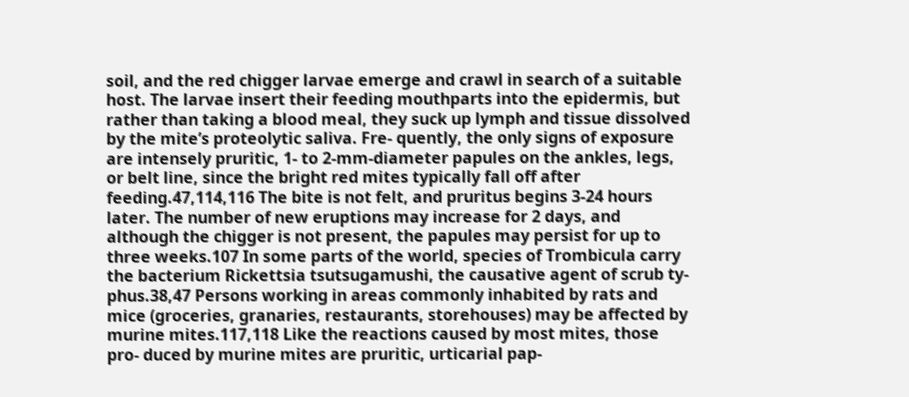soil, and the red chigger larvae emerge and crawl in search of a suitable host. The larvae insert their feeding mouthparts into the epidermis, but rather than taking a blood meal, they suck up lymph and tissue dissolved by the mite’s proteolytic saliva. Fre- quently, the only signs of exposure are intensely pruritic, 1- to 2-mm-diameter papules on the ankles, legs, or belt line, since the bright red mites typically fall off after feeding.47,114,116 The bite is not felt, and pruritus begins 3-24 hours later. The number of new eruptions may increase for 2 days, and although the chigger is not present, the papules may persist for up to three weeks.107 In some parts of the world, species of Trombicula carry the bacterium Rickettsia tsutsugamushi, the causative agent of scrub ty- phus.38,47 Persons working in areas commonly inhabited by rats and mice (groceries, granaries, restaurants, storehouses) may be affected by murine mites.117,118 Like the reactions caused by most mites, those pro- duced by murine mites are pruritic, urticarial pap-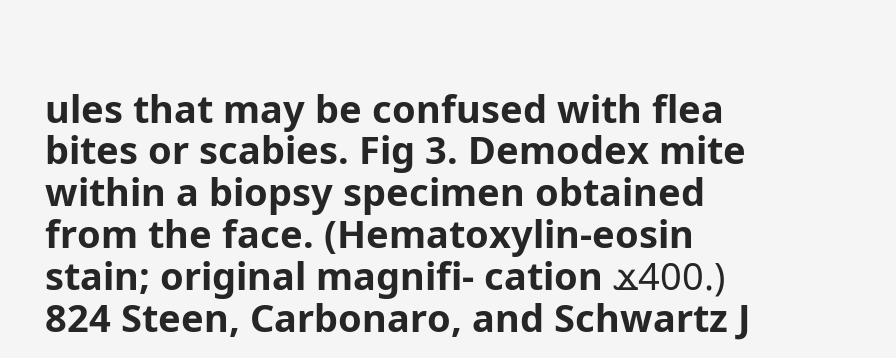ules that may be confused with flea bites or scabies. Fig 3. Demodex mite within a biopsy specimen obtained from the face. (Hematoxylin-eosin stain; original magnifi- cation ϫ400.) 824 Steen, Carbonaro, and Schwartz J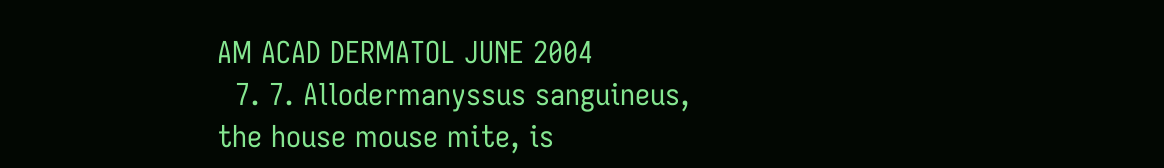AM ACAD DERMATOL JUNE 2004
  7. 7. Allodermanyssus sanguineus, the house mouse mite, is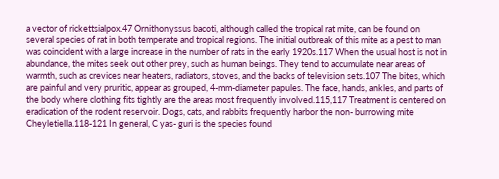a vector of rickettsialpox.47 Ornithonyssus bacoti, although called the tropical rat mite, can be found on several species of rat in both temperate and tropical regions. The initial outbreak of this mite as a pest to man was coincident with a large increase in the number of rats in the early 1920s.117 When the usual host is not in abundance, the mites seek out other prey, such as human beings. They tend to accumulate near areas of warmth, such as crevices near heaters, radiators, stoves, and the backs of television sets.107 The bites, which are painful and very pruritic, appear as grouped, 4-mm-diameter papules. The face, hands, ankles, and parts of the body where clothing fits tightly are the areas most frequently involved.115,117 Treatment is centered on eradication of the rodent reservoir. Dogs, cats, and rabbits frequently harbor the non- burrowing mite Cheyletiella.118-121 In general, C yas- guri is the species found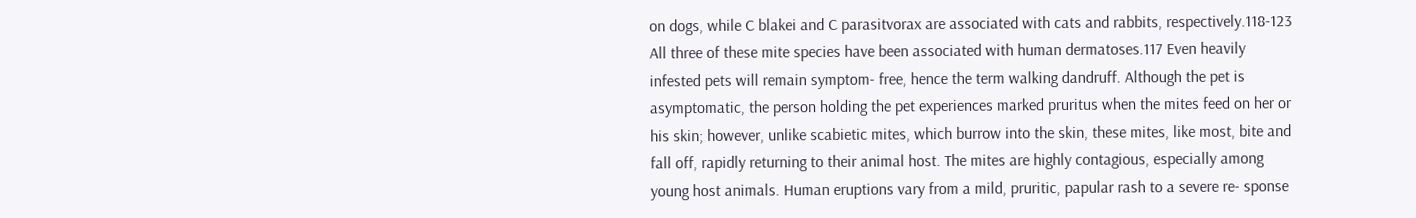on dogs, while C blakei and C parasitvorax are associated with cats and rabbits, respectively.118-123 All three of these mite species have been associated with human dermatoses.117 Even heavily infested pets will remain symptom- free, hence the term walking dandruff. Although the pet is asymptomatic, the person holding the pet experiences marked pruritus when the mites feed on her or his skin; however, unlike scabietic mites, which burrow into the skin, these mites, like most, bite and fall off, rapidly returning to their animal host. The mites are highly contagious, especially among young host animals. Human eruptions vary from a mild, pruritic, papular rash to a severe re- sponse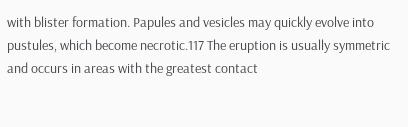with blister formation. Papules and vesicles may quickly evolve into pustules, which become necrotic.117 The eruption is usually symmetric and occurs in areas with the greatest contact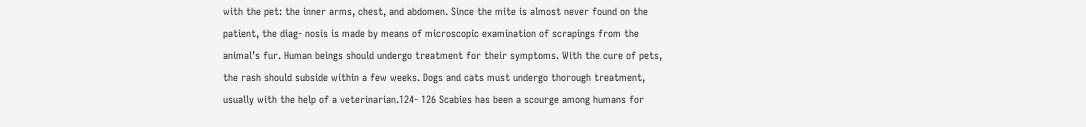with the pet: the inner arms, chest, and abdomen. Since the mite is almost never found on the patient, the diag- nosis is made by means of microscopic examination of scrapings from the animal’s fur. Human beings should undergo treatment for their symptoms. With the cure of pets, the rash should subside within a few weeks. Dogs and cats must undergo thorough treatment, usually with the help of a veterinarian.124- 126 Scabies has been a scourge among humans for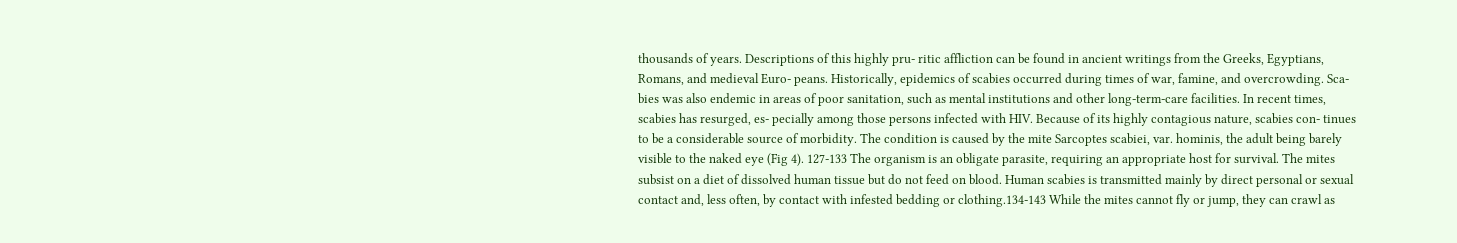thousands of years. Descriptions of this highly pru- ritic affliction can be found in ancient writings from the Greeks, Egyptians, Romans, and medieval Euro- peans. Historically, epidemics of scabies occurred during times of war, famine, and overcrowding. Sca- bies was also endemic in areas of poor sanitation, such as mental institutions and other long-term-care facilities. In recent times, scabies has resurged, es- pecially among those persons infected with HIV. Because of its highly contagious nature, scabies con- tinues to be a considerable source of morbidity. The condition is caused by the mite Sarcoptes scabiei, var. hominis, the adult being barely visible to the naked eye (Fig 4). 127-133 The organism is an obligate parasite, requiring an appropriate host for survival. The mites subsist on a diet of dissolved human tissue but do not feed on blood. Human scabies is transmitted mainly by direct personal or sexual contact and, less often, by contact with infested bedding or clothing.134-143 While the mites cannot fly or jump, they can crawl as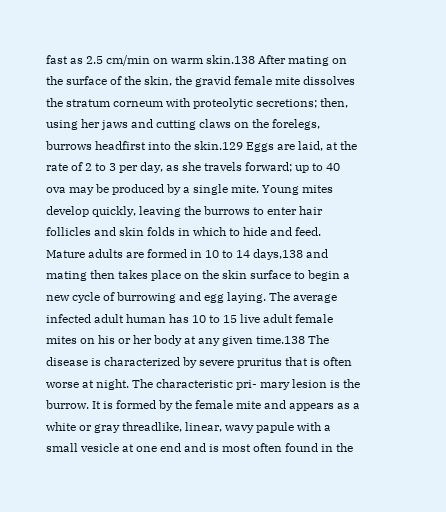fast as 2.5 cm/min on warm skin.138 After mating on the surface of the skin, the gravid female mite dissolves the stratum corneum with proteolytic secretions; then, using her jaws and cutting claws on the forelegs, burrows headfirst into the skin.129 Eggs are laid, at the rate of 2 to 3 per day, as she travels forward; up to 40 ova may be produced by a single mite. Young mites develop quickly, leaving the burrows to enter hair follicles and skin folds in which to hide and feed. Mature adults are formed in 10 to 14 days,138 and mating then takes place on the skin surface to begin a new cycle of burrowing and egg laying. The average infected adult human has 10 to 15 live adult female mites on his or her body at any given time.138 The disease is characterized by severe pruritus that is often worse at night. The characteristic pri- mary lesion is the burrow. It is formed by the female mite and appears as a white or gray threadlike, linear, wavy papule with a small vesicle at one end and is most often found in the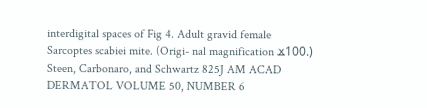interdigital spaces of Fig 4. Adult gravid female Sarcoptes scabiei mite. (Origi- nal magnification ϫ100.) Steen, Carbonaro, and Schwartz 825J AM ACAD DERMATOL VOLUME 50, NUMBER 6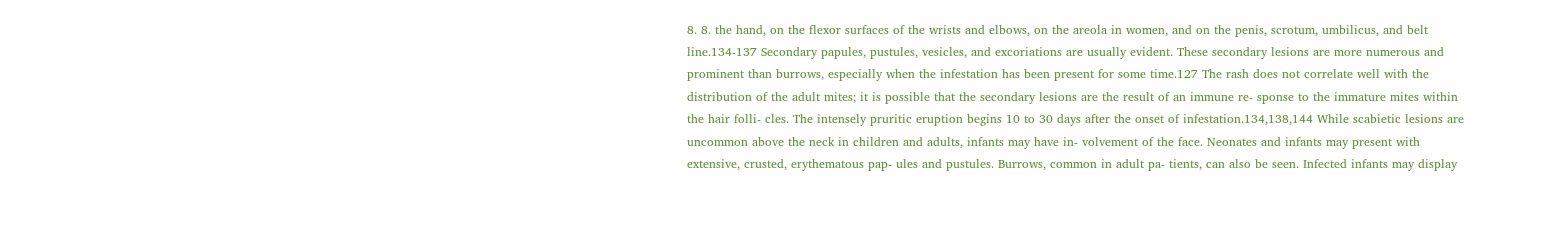8. 8. the hand, on the flexor surfaces of the wrists and elbows, on the areola in women, and on the penis, scrotum, umbilicus, and belt line.134-137 Secondary papules, pustules, vesicles, and excoriations are usually evident. These secondary lesions are more numerous and prominent than burrows, especially when the infestation has been present for some time.127 The rash does not correlate well with the distribution of the adult mites; it is possible that the secondary lesions are the result of an immune re- sponse to the immature mites within the hair folli- cles. The intensely pruritic eruption begins 10 to 30 days after the onset of infestation.134,138,144 While scabietic lesions are uncommon above the neck in children and adults, infants may have in- volvement of the face. Neonates and infants may present with extensive, crusted, erythematous pap- ules and pustules. Burrows, common in adult pa- tients, can also be seen. Infected infants may display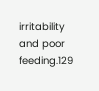irritability and poor feeding.129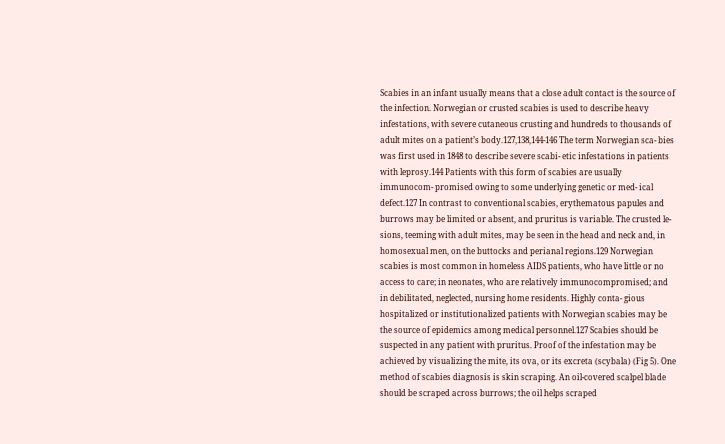Scabies in an infant usually means that a close adult contact is the source of the infection. Norwegian or crusted scabies is used to describe heavy infestations, with severe cutaneous crusting and hundreds to thousands of adult mites on a patient’s body.127,138,144-146 The term Norwegian sca- bies was first used in 1848 to describe severe scabi- etic infestations in patients with leprosy.144 Patients with this form of scabies are usually immunocom- promised owing to some underlying genetic or med- ical defect.127 In contrast to conventional scabies, erythematous papules and burrows may be limited or absent, and pruritus is variable. The crusted le- sions, teeming with adult mites, may be seen in the head and neck and, in homosexual men, on the buttocks and perianal regions.129 Norwegian scabies is most common in homeless AIDS patients, who have little or no access to care; in neonates, who are relatively immunocompromised; and in debilitated, neglected, nursing home residents. Highly conta- gious hospitalized or institutionalized patients with Norwegian scabies may be the source of epidemics among medical personnel.127 Scabies should be suspected in any patient with pruritus. Proof of the infestation may be achieved by visualizing the mite, its ova, or its excreta (scybala) (Fig 5). One method of scabies diagnosis is skin scraping. An oil-covered scalpel blade should be scraped across burrows; the oil helps scraped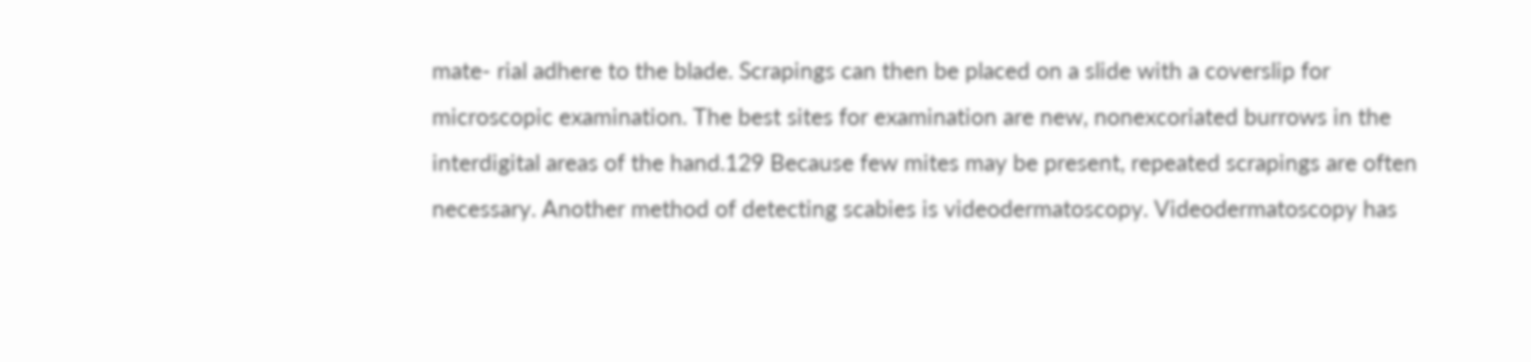mate- rial adhere to the blade. Scrapings can then be placed on a slide with a coverslip for microscopic examination. The best sites for examination are new, nonexcoriated burrows in the interdigital areas of the hand.129 Because few mites may be present, repeated scrapings are often necessary. Another method of detecting scabies is videodermatoscopy. Videodermatoscopy has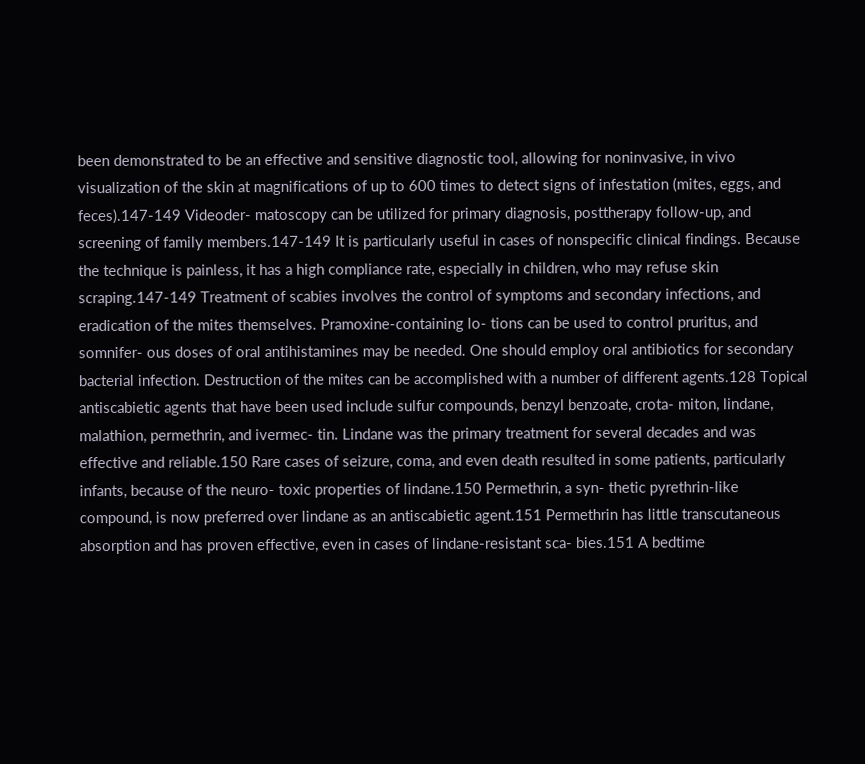been demonstrated to be an effective and sensitive diagnostic tool, allowing for noninvasive, in vivo visualization of the skin at magnifications of up to 600 times to detect signs of infestation (mites, eggs, and feces).147-149 Videoder- matoscopy can be utilized for primary diagnosis, posttherapy follow-up, and screening of family members.147-149 It is particularly useful in cases of nonspecific clinical findings. Because the technique is painless, it has a high compliance rate, especially in children, who may refuse skin scraping.147-149 Treatment of scabies involves the control of symptoms and secondary infections, and eradication of the mites themselves. Pramoxine-containing lo- tions can be used to control pruritus, and somnifer- ous doses of oral antihistamines may be needed. One should employ oral antibiotics for secondary bacterial infection. Destruction of the mites can be accomplished with a number of different agents.128 Topical antiscabietic agents that have been used include sulfur compounds, benzyl benzoate, crota- miton, lindane, malathion, permethrin, and ivermec- tin. Lindane was the primary treatment for several decades and was effective and reliable.150 Rare cases of seizure, coma, and even death resulted in some patients, particularly infants, because of the neuro- toxic properties of lindane.150 Permethrin, a syn- thetic pyrethrin-like compound, is now preferred over lindane as an antiscabietic agent.151 Permethrin has little transcutaneous absorption and has proven effective, even in cases of lindane-resistant sca- bies.151 A bedtime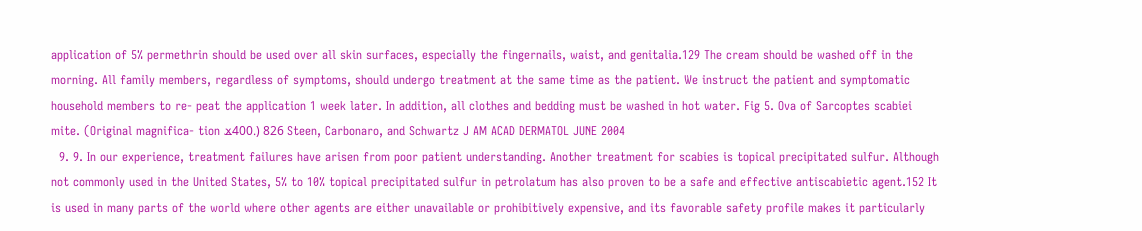application of 5% permethrin should be used over all skin surfaces, especially the fingernails, waist, and genitalia.129 The cream should be washed off in the morning. All family members, regardless of symptoms, should undergo treatment at the same time as the patient. We instruct the patient and symptomatic household members to re- peat the application 1 week later. In addition, all clothes and bedding must be washed in hot water. Fig 5. Ova of Sarcoptes scabiei mite. (Original magnifica- tion ϫ400.) 826 Steen, Carbonaro, and Schwartz J AM ACAD DERMATOL JUNE 2004
  9. 9. In our experience, treatment failures have arisen from poor patient understanding. Another treatment for scabies is topical precipitated sulfur. Although not commonly used in the United States, 5% to 10% topical precipitated sulfur in petrolatum has also proven to be a safe and effective antiscabietic agent.152 It is used in many parts of the world where other agents are either unavailable or prohibitively expensive, and its favorable safety profile makes it particularly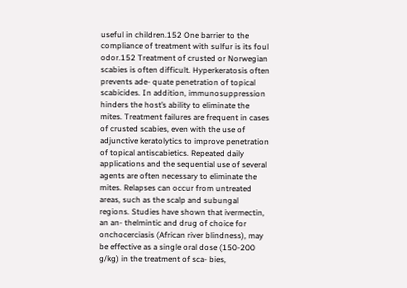useful in children.152 One barrier to the compliance of treatment with sulfur is its foul odor.152 Treatment of crusted or Norwegian scabies is often difficult. Hyperkeratosis often prevents ade- quate penetration of topical scabicides. In addition, immunosuppression hinders the host’s ability to eliminate the mites. Treatment failures are frequent in cases of crusted scabies, even with the use of adjunctive keratolytics to improve penetration of topical antiscabietics. Repeated daily applications and the sequential use of several agents are often necessary to eliminate the mites. Relapses can occur from untreated areas, such as the scalp and subungal regions. Studies have shown that ivermectin, an an- thelmintic and drug of choice for onchocerciasis (African river blindness), may be effective as a single oral dose (150-200 g/kg) in the treatment of sca- bies,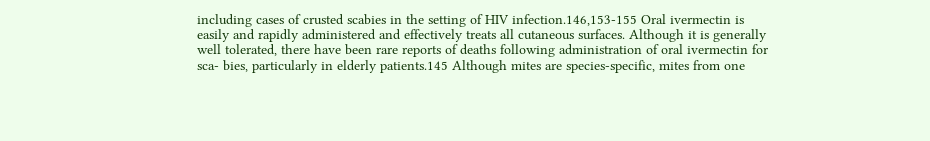including cases of crusted scabies in the setting of HIV infection.146,153-155 Oral ivermectin is easily and rapidly administered and effectively treats all cutaneous surfaces. Although it is generally well tolerated, there have been rare reports of deaths following administration of oral ivermectin for sca- bies, particularly in elderly patients.145 Although mites are species-specific, mites from one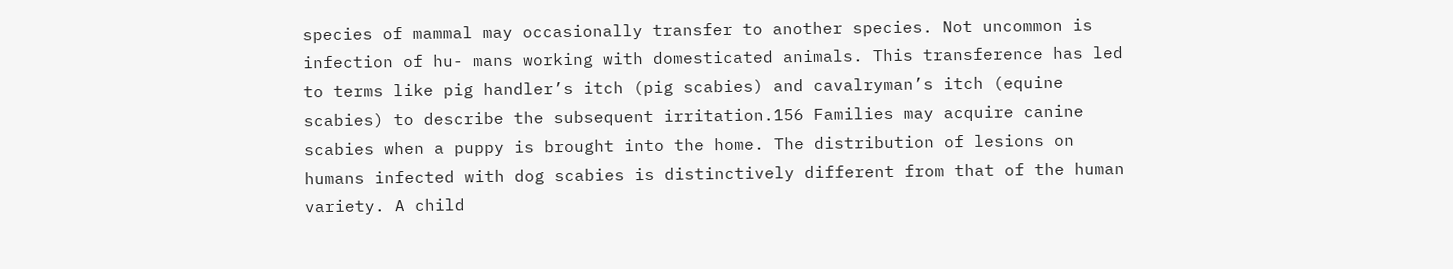species of mammal may occasionally transfer to another species. Not uncommon is infection of hu- mans working with domesticated animals. This transference has led to terms like pig handler’s itch (pig scabies) and cavalryman’s itch (equine scabies) to describe the subsequent irritation.156 Families may acquire canine scabies when a puppy is brought into the home. The distribution of lesions on humans infected with dog scabies is distinctively different from that of the human variety. A child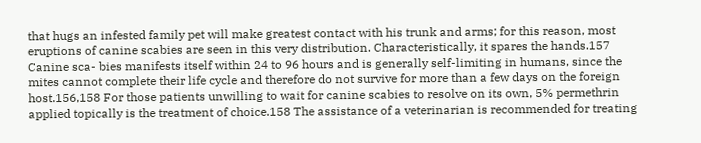that hugs an infested family pet will make greatest contact with his trunk and arms; for this reason, most eruptions of canine scabies are seen in this very distribution. Characteristically, it spares the hands.157 Canine sca- bies manifests itself within 24 to 96 hours and is generally self-limiting in humans, since the mites cannot complete their life cycle and therefore do not survive for more than a few days on the foreign host.156,158 For those patients unwilling to wait for canine scabies to resolve on its own, 5% permethrin applied topically is the treatment of choice.158 The assistance of a veterinarian is recommended for treating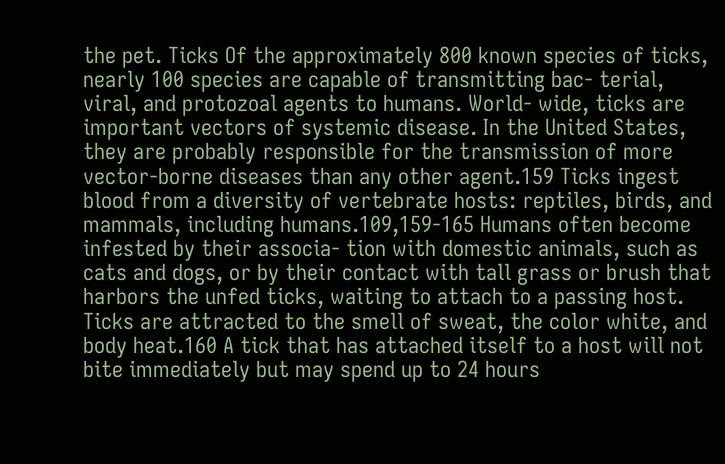the pet. Ticks Of the approximately 800 known species of ticks, nearly 100 species are capable of transmitting bac- terial, viral, and protozoal agents to humans. World- wide, ticks are important vectors of systemic disease. In the United States, they are probably responsible for the transmission of more vector-borne diseases than any other agent.159 Ticks ingest blood from a diversity of vertebrate hosts: reptiles, birds, and mammals, including humans.109,159-165 Humans often become infested by their associa- tion with domestic animals, such as cats and dogs, or by their contact with tall grass or brush that harbors the unfed ticks, waiting to attach to a passing host. Ticks are attracted to the smell of sweat, the color white, and body heat.160 A tick that has attached itself to a host will not bite immediately but may spend up to 24 hours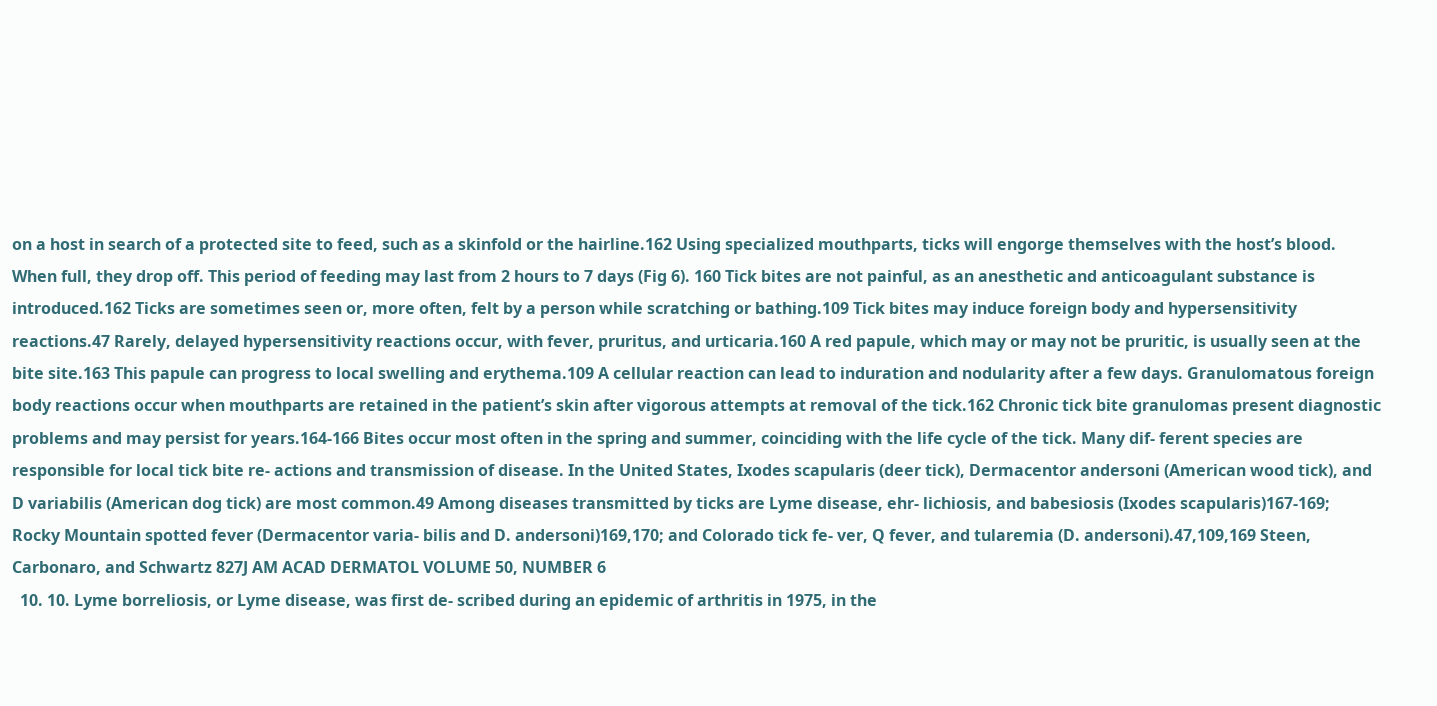on a host in search of a protected site to feed, such as a skinfold or the hairline.162 Using specialized mouthparts, ticks will engorge themselves with the host’s blood. When full, they drop off. This period of feeding may last from 2 hours to 7 days (Fig 6). 160 Tick bites are not painful, as an anesthetic and anticoagulant substance is introduced.162 Ticks are sometimes seen or, more often, felt by a person while scratching or bathing.109 Tick bites may induce foreign body and hypersensitivity reactions.47 Rarely, delayed hypersensitivity reactions occur, with fever, pruritus, and urticaria.160 A red papule, which may or may not be pruritic, is usually seen at the bite site.163 This papule can progress to local swelling and erythema.109 A cellular reaction can lead to induration and nodularity after a few days. Granulomatous foreign body reactions occur when mouthparts are retained in the patient’s skin after vigorous attempts at removal of the tick.162 Chronic tick bite granulomas present diagnostic problems and may persist for years.164-166 Bites occur most often in the spring and summer, coinciding with the life cycle of the tick. Many dif- ferent species are responsible for local tick bite re- actions and transmission of disease. In the United States, Ixodes scapularis (deer tick), Dermacentor andersoni (American wood tick), and D variabilis (American dog tick) are most common.49 Among diseases transmitted by ticks are Lyme disease, ehr- lichiosis, and babesiosis (Ixodes scapularis)167-169; Rocky Mountain spotted fever (Dermacentor varia- bilis and D. andersoni)169,170; and Colorado tick fe- ver, Q fever, and tularemia (D. andersoni).47,109,169 Steen, Carbonaro, and Schwartz 827J AM ACAD DERMATOL VOLUME 50, NUMBER 6
  10. 10. Lyme borreliosis, or Lyme disease, was first de- scribed during an epidemic of arthritis in 1975, in the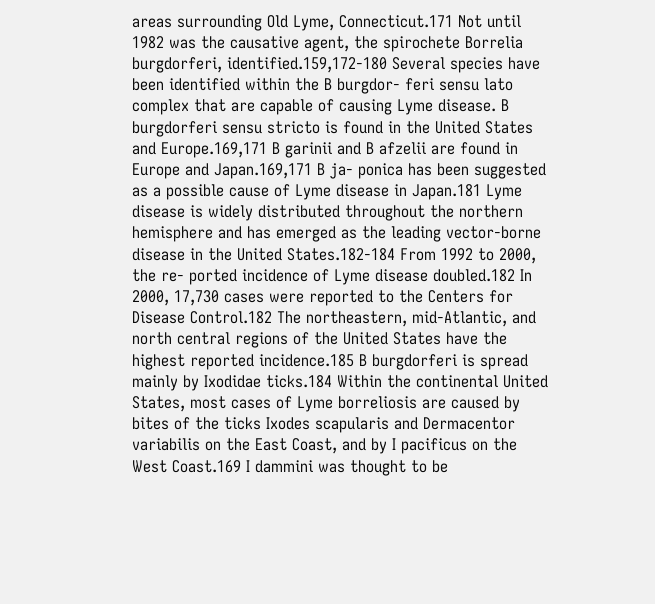areas surrounding Old Lyme, Connecticut.171 Not until 1982 was the causative agent, the spirochete Borrelia burgdorferi, identified.159,172-180 Several species have been identified within the B burgdor- feri sensu lato complex that are capable of causing Lyme disease. B burgdorferi sensu stricto is found in the United States and Europe.169,171 B garinii and B afzelii are found in Europe and Japan.169,171 B ja- ponica has been suggested as a possible cause of Lyme disease in Japan.181 Lyme disease is widely distributed throughout the northern hemisphere and has emerged as the leading vector-borne disease in the United States.182-184 From 1992 to 2000, the re- ported incidence of Lyme disease doubled.182 In 2000, 17,730 cases were reported to the Centers for Disease Control.182 The northeastern, mid-Atlantic, and north central regions of the United States have the highest reported incidence.185 B burgdorferi is spread mainly by Ixodidae ticks.184 Within the continental United States, most cases of Lyme borreliosis are caused by bites of the ticks Ixodes scapularis and Dermacentor variabilis on the East Coast, and by I pacificus on the West Coast.169 I dammini was thought to be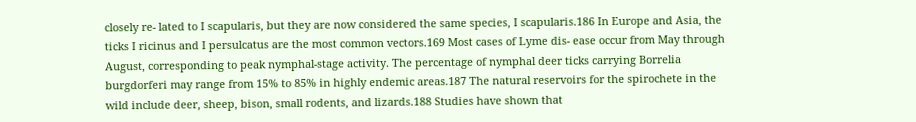closely re- lated to I scapularis, but they are now considered the same species, I scapularis.186 In Europe and Asia, the ticks I ricinus and I persulcatus are the most common vectors.169 Most cases of Lyme dis- ease occur from May through August, corresponding to peak nymphal-stage activity. The percentage of nymphal deer ticks carrying Borrelia burgdorferi may range from 15% to 85% in highly endemic areas.187 The natural reservoirs for the spirochete in the wild include deer, sheep, bison, small rodents, and lizards.188 Studies have shown that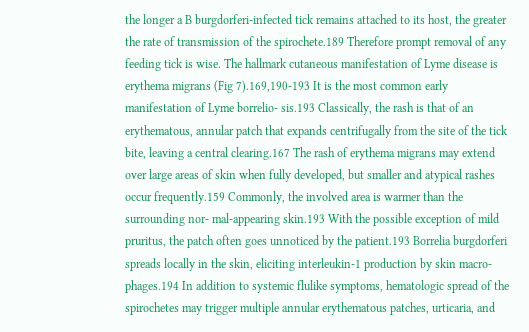the longer a B burgdorferi-infected tick remains attached to its host, the greater the rate of transmission of the spirochete.189 Therefore prompt removal of any feeding tick is wise. The hallmark cutaneous manifestation of Lyme disease is erythema migrans (Fig 7).169,190-193 It is the most common early manifestation of Lyme borrelio- sis.193 Classically, the rash is that of an erythematous, annular patch that expands centrifugally from the site of the tick bite, leaving a central clearing.167 The rash of erythema migrans may extend over large areas of skin when fully developed, but smaller and atypical rashes occur frequently.159 Commonly, the involved area is warmer than the surrounding nor- mal-appearing skin.193 With the possible exception of mild pruritus, the patch often goes unnoticed by the patient.193 Borrelia burgdorferi spreads locally in the skin, eliciting interleukin-1 production by skin macro- phages.194 In addition to systemic flulike symptoms, hematologic spread of the spirochetes may trigger multiple annular erythematous patches, urticaria, and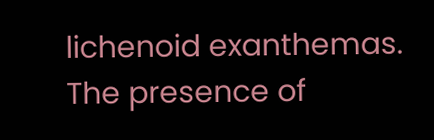lichenoid exanthemas. The presence of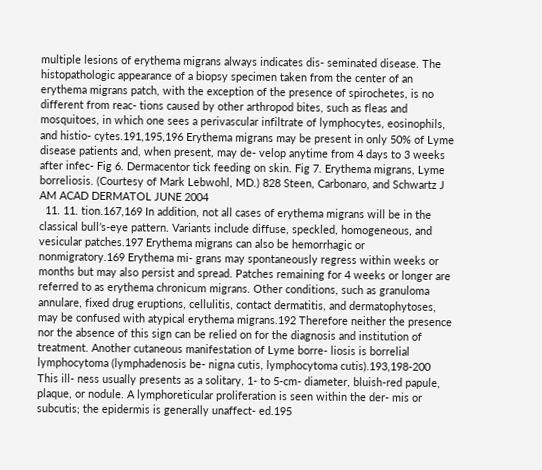multiple lesions of erythema migrans always indicates dis- seminated disease. The histopathologic appearance of a biopsy specimen taken from the center of an erythema migrans patch, with the exception of the presence of spirochetes, is no different from reac- tions caused by other arthropod bites, such as fleas and mosquitoes, in which one sees a perivascular infiltrate of lymphocytes, eosinophils, and histio- cytes.191,195,196 Erythema migrans may be present in only 50% of Lyme disease patients and, when present, may de- velop anytime from 4 days to 3 weeks after infec- Fig 6. Dermacentor tick feeding on skin. Fig 7. Erythema migrans, Lyme borreliosis. (Courtesy of Mark Lebwohl, MD.) 828 Steen, Carbonaro, and Schwartz J AM ACAD DERMATOL JUNE 2004
  11. 11. tion.167,169 In addition, not all cases of erythema migrans will be in the classical bull’s-eye pattern. Variants include diffuse, speckled, homogeneous, and vesicular patches.197 Erythema migrans can also be hemorrhagic or nonmigratory.169 Erythema mi- grans may spontaneously regress within weeks or months but may also persist and spread. Patches remaining for 4 weeks or longer are referred to as erythema chronicum migrans. Other conditions, such as granuloma annulare, fixed drug eruptions, cellulitis, contact dermatitis, and dermatophytoses, may be confused with atypical erythema migrans.192 Therefore neither the presence nor the absence of this sign can be relied on for the diagnosis and institution of treatment. Another cutaneous manifestation of Lyme borre- liosis is borrelial lymphocytoma (lymphadenosis be- nigna cutis, lymphocytoma cutis).193,198-200 This ill- ness usually presents as a solitary, 1- to 5-cm- diameter, bluish-red papule, plaque, or nodule. A lymphoreticular proliferation is seen within the der- mis or subcutis; the epidermis is generally unaffect- ed.195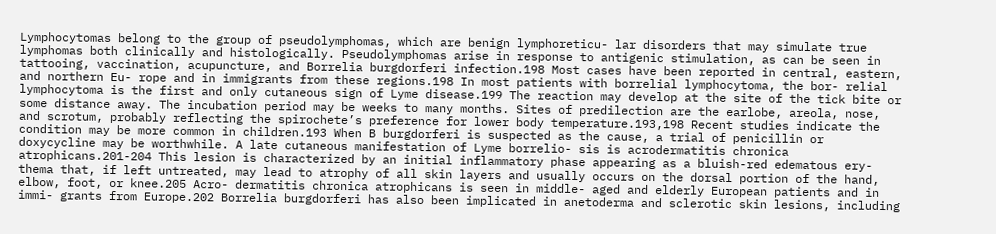Lymphocytomas belong to the group of pseudolymphomas, which are benign lymphoreticu- lar disorders that may simulate true lymphomas both clinically and histologically. Pseudolymphomas arise in response to antigenic stimulation, as can be seen in tattooing, vaccination, acupuncture, and Borrelia burgdorferi infection.198 Most cases have been reported in central, eastern, and northern Eu- rope and in immigrants from these regions.198 In most patients with borrelial lymphocytoma, the bor- relial lymphocytoma is the first and only cutaneous sign of Lyme disease.199 The reaction may develop at the site of the tick bite or some distance away. The incubation period may be weeks to many months. Sites of predilection are the earlobe, areola, nose, and scrotum, probably reflecting the spirochete’s preference for lower body temperature.193,198 Recent studies indicate the condition may be more common in children.193 When B burgdorferi is suspected as the cause, a trial of penicillin or doxycycline may be worthwhile. A late cutaneous manifestation of Lyme borrelio- sis is acrodermatitis chronica atrophicans.201-204 This lesion is characterized by an initial inflammatory phase appearing as a bluish-red edematous ery- thema that, if left untreated, may lead to atrophy of all skin layers and usually occurs on the dorsal portion of the hand, elbow, foot, or knee.205 Acro- dermatitis chronica atrophicans is seen in middle- aged and elderly European patients and in immi- grants from Europe.202 Borrelia burgdorferi has also been implicated in anetoderma and sclerotic skin lesions, including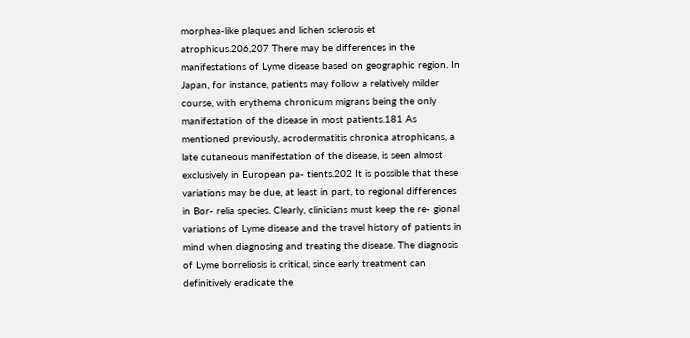morphea-like plaques and lichen sclerosis et atrophicus.206,207 There may be differences in the manifestations of Lyme disease based on geographic region. In Japan, for instance, patients may follow a relatively milder course, with erythema chronicum migrans being the only manifestation of the disease in most patients.181 As mentioned previously, acrodermatitis chronica atrophicans, a late cutaneous manifestation of the disease, is seen almost exclusively in European pa- tients.202 It is possible that these variations may be due, at least in part, to regional differences in Bor- relia species. Clearly, clinicians must keep the re- gional variations of Lyme disease and the travel history of patients in mind when diagnosing and treating the disease. The diagnosis of Lyme borreliosis is critical, since early treatment can definitively eradicate the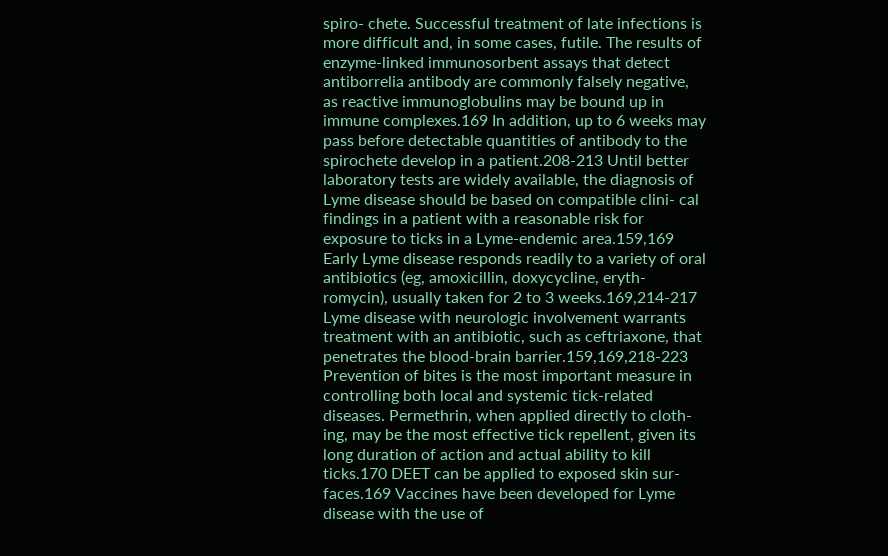spiro- chete. Successful treatment of late infections is more difficult and, in some cases, futile. The results of enzyme-linked immunosorbent assays that detect antiborrelia antibody are commonly falsely negative, as reactive immunoglobulins may be bound up in immune complexes.169 In addition, up to 6 weeks may pass before detectable quantities of antibody to the spirochete develop in a patient.208-213 Until better laboratory tests are widely available, the diagnosis of Lyme disease should be based on compatible clini- cal findings in a patient with a reasonable risk for exposure to ticks in a Lyme-endemic area.159,169 Early Lyme disease responds readily to a variety of oral antibiotics (eg, amoxicillin, doxycycline, eryth- romycin), usually taken for 2 to 3 weeks.169,214-217 Lyme disease with neurologic involvement warrants treatment with an antibiotic, such as ceftriaxone, that penetrates the blood-brain barrier.159,169,218-223 Prevention of bites is the most important measure in controlling both local and systemic tick-related diseases. Permethrin, when applied directly to cloth- ing, may be the most effective tick repellent, given its long duration of action and actual ability to kill ticks.170 DEET can be applied to exposed skin sur- faces.169 Vaccines have been developed for Lyme disease with the use of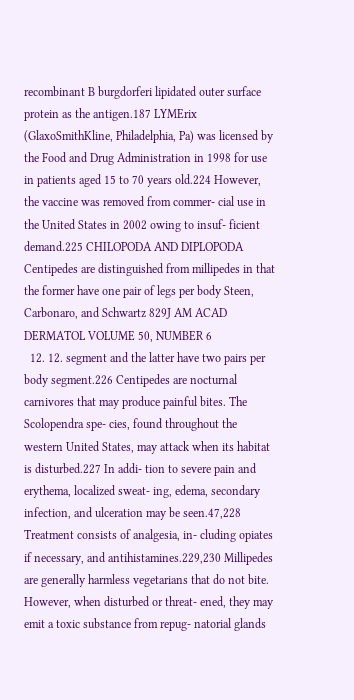recombinant B burgdorferi lipidated outer surface protein as the antigen.187 LYMErix (GlaxoSmithKline, Philadelphia, Pa) was licensed by the Food and Drug Administration in 1998 for use in patients aged 15 to 70 years old.224 However, the vaccine was removed from commer- cial use in the United States in 2002 owing to insuf- ficient demand.225 CHILOPODA AND DIPLOPODA Centipedes are distinguished from millipedes in that the former have one pair of legs per body Steen, Carbonaro, and Schwartz 829J AM ACAD DERMATOL VOLUME 50, NUMBER 6
  12. 12. segment and the latter have two pairs per body segment.226 Centipedes are nocturnal carnivores that may produce painful bites. The Scolopendra spe- cies, found throughout the western United States, may attack when its habitat is disturbed.227 In addi- tion to severe pain and erythema, localized sweat- ing, edema, secondary infection, and ulceration may be seen.47,228 Treatment consists of analgesia, in- cluding opiates if necessary, and antihistamines.229,230 Millipedes are generally harmless vegetarians that do not bite. However, when disturbed or threat- ened, they may emit a toxic substance from repug- natorial glands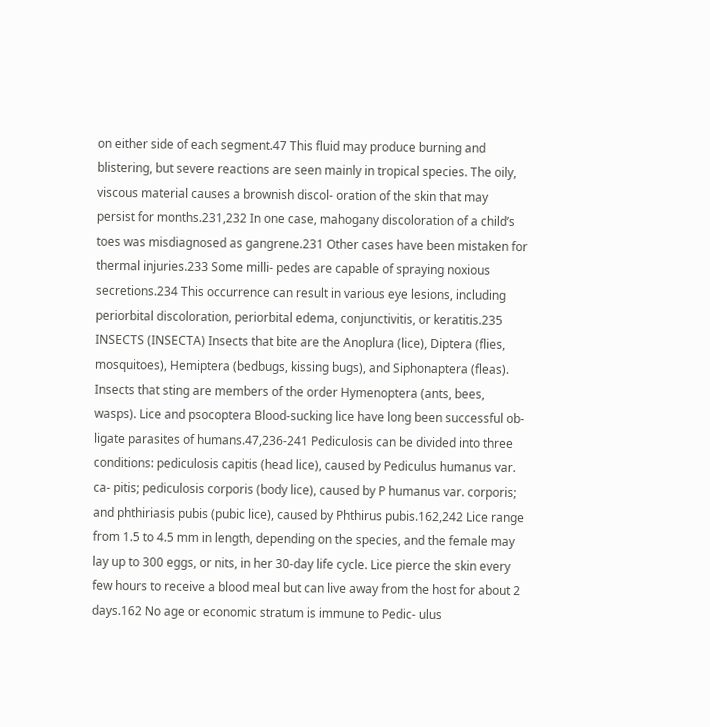on either side of each segment.47 This fluid may produce burning and blistering, but severe reactions are seen mainly in tropical species. The oily, viscous material causes a brownish discol- oration of the skin that may persist for months.231,232 In one case, mahogany discoloration of a child’s toes was misdiagnosed as gangrene.231 Other cases have been mistaken for thermal injuries.233 Some milli- pedes are capable of spraying noxious secretions.234 This occurrence can result in various eye lesions, including periorbital discoloration, periorbital edema, conjunctivitis, or keratitis.235 INSECTS (INSECTA) Insects that bite are the Anoplura (lice), Diptera (flies, mosquitoes), Hemiptera (bedbugs, kissing bugs), and Siphonaptera (fleas). Insects that sting are members of the order Hymenoptera (ants, bees, wasps). Lice and psocoptera Blood-sucking lice have long been successful ob- ligate parasites of humans.47,236-241 Pediculosis can be divided into three conditions: pediculosis capitis (head lice), caused by Pediculus humanus var. ca- pitis; pediculosis corporis (body lice), caused by P humanus var. corporis; and phthiriasis pubis (pubic lice), caused by Phthirus pubis.162,242 Lice range from 1.5 to 4.5 mm in length, depending on the species, and the female may lay up to 300 eggs, or nits, in her 30-day life cycle. Lice pierce the skin every few hours to receive a blood meal but can live away from the host for about 2 days.162 No age or economic stratum is immune to Pedic- ulus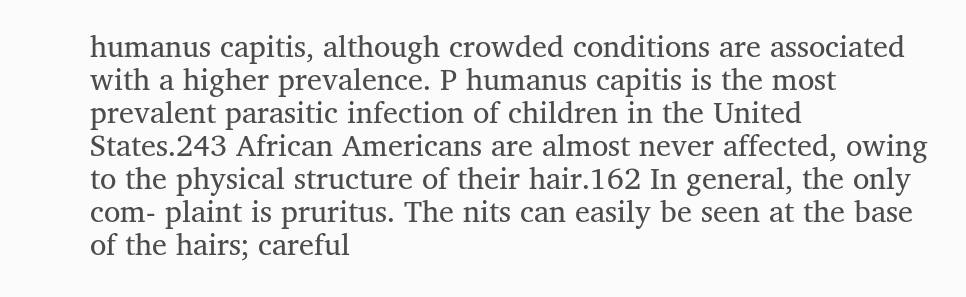humanus capitis, although crowded conditions are associated with a higher prevalence. P humanus capitis is the most prevalent parasitic infection of children in the United States.243 African Americans are almost never affected, owing to the physical structure of their hair.162 In general, the only com- plaint is pruritus. The nits can easily be seen at the base of the hairs; careful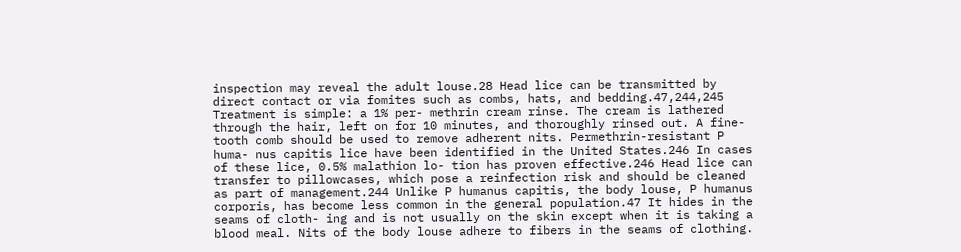inspection may reveal the adult louse.28 Head lice can be transmitted by direct contact or via fomites such as combs, hats, and bedding.47,244,245 Treatment is simple: a 1% per- methrin cream rinse. The cream is lathered through the hair, left on for 10 minutes, and thoroughly rinsed out. A fine-tooth comb should be used to remove adherent nits. Permethrin-resistant P huma- nus capitis lice have been identified in the United States.246 In cases of these lice, 0.5% malathion lo- tion has proven effective.246 Head lice can transfer to pillowcases, which pose a reinfection risk and should be cleaned as part of management.244 Unlike P humanus capitis, the body louse, P humanus corporis, has become less common in the general population.47 It hides in the seams of cloth- ing and is not usually on the skin except when it is taking a blood meal. Nits of the body louse adhere to fibers in the seams of clothing.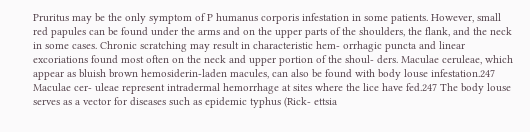Pruritus may be the only symptom of P humanus corporis infestation in some patients. However, small red papules can be found under the arms and on the upper parts of the shoulders, the flank, and the neck in some cases. Chronic scratching may result in characteristic hem- orrhagic puncta and linear excoriations found most often on the neck and upper portion of the shoul- ders. Maculae ceruleae, which appear as bluish brown hemosiderin-laden macules, can also be found with body louse infestation.247 Maculae cer- uleae represent intradermal hemorrhage at sites where the lice have fed.247 The body louse serves as a vector for diseases such as epidemic typhus (Rick- ettsia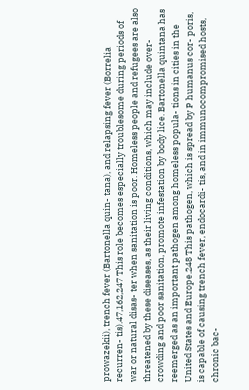prowazekii), trench fever (Bartonella quin- tana), and relapsing fever (Borrelia recurren- tis).47,162,247 This role becomes especially troublesome during periods of war or natural disas- ter when sanitation is poor. Homeless people and refugees are also threatened by these diseases, as their living conditions, which may include over- crowding and poor sanitation, promote infestation by body lice. Bartonella quintana has reemerged as an important pathogen among homeless popula- tions in cities in the United States and Europe.248 This pathogen, which is spread by P humanus cor- poris, is capable of causing trench fever, endocardi- tis, and in immunocompromised hosts, chronic bac-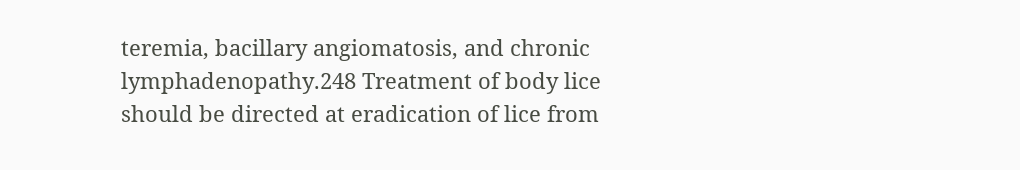teremia, bacillary angiomatosis, and chronic lymphadenopathy.248 Treatment of body lice should be directed at eradication of lice from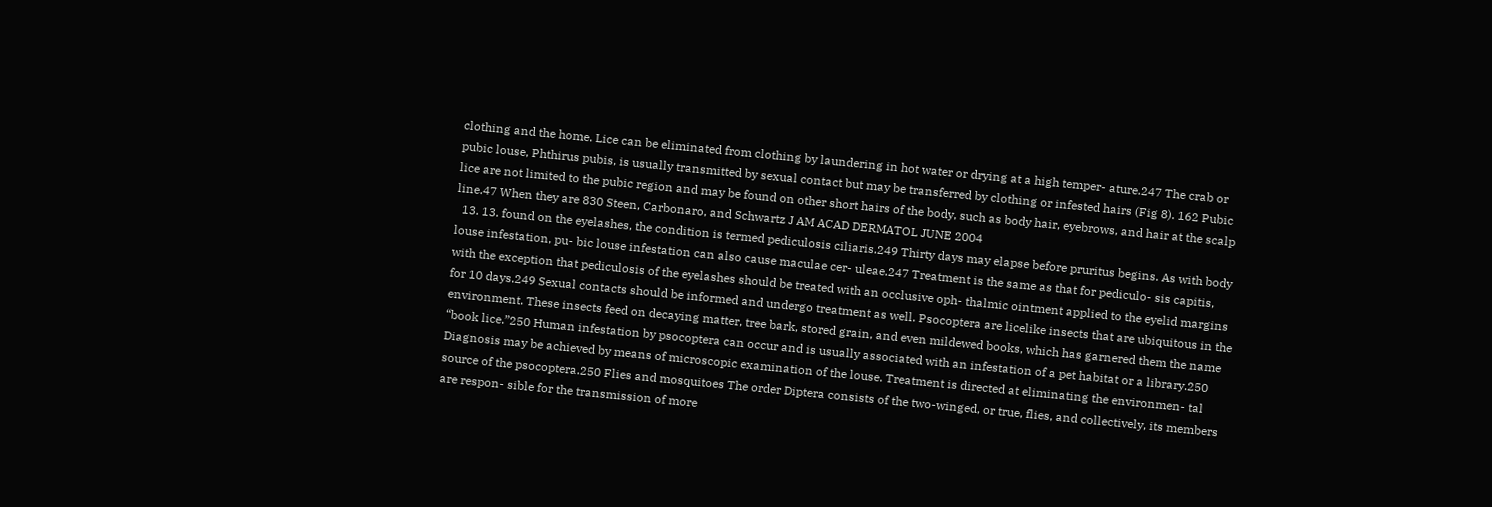clothing and the home. Lice can be eliminated from clothing by laundering in hot water or drying at a high temper- ature.247 The crab or pubic louse, Phthirus pubis, is usually transmitted by sexual contact but may be transferred by clothing or infested hairs (Fig 8). 162 Pubic lice are not limited to the pubic region and may be found on other short hairs of the body, such as body hair, eyebrows, and hair at the scalp line.47 When they are 830 Steen, Carbonaro, and Schwartz J AM ACAD DERMATOL JUNE 2004
  13. 13. found on the eyelashes, the condition is termed pediculosis ciliaris.249 Thirty days may elapse before pruritus begins. As with body louse infestation, pu- bic louse infestation can also cause maculae cer- uleae.247 Treatment is the same as that for pediculo- sis capitis, with the exception that pediculosis of the eyelashes should be treated with an occlusive oph- thalmic ointment applied to the eyelid margins for 10 days.249 Sexual contacts should be informed and undergo treatment as well. Psocoptera are licelike insects that are ubiquitous in the environment. These insects feed on decaying matter, tree bark, stored grain, and even mildewed books, which has garnered them the name “book lice.”250 Human infestation by psocoptera can occur and is usually associated with an infestation of a pet habitat or a library.250 Diagnosis may be achieved by means of microscopic examination of the louse. Treatment is directed at eliminating the environmen- tal source of the psocoptera.250 Flies and mosquitoes The order Diptera consists of the two-winged, or true, flies, and collectively, its members are respon- sible for the transmission of more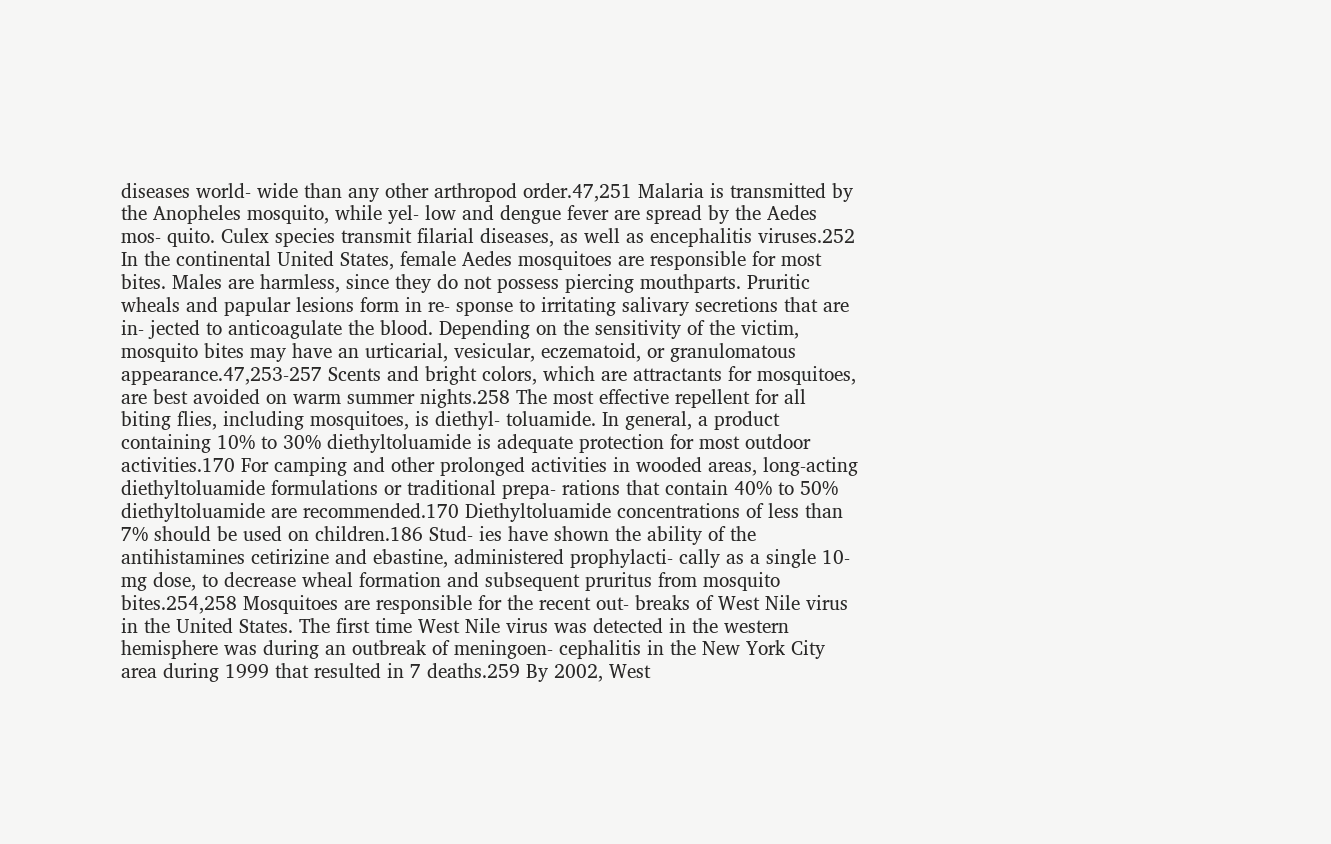diseases world- wide than any other arthropod order.47,251 Malaria is transmitted by the Anopheles mosquito, while yel- low and dengue fever are spread by the Aedes mos- quito. Culex species transmit filarial diseases, as well as encephalitis viruses.252 In the continental United States, female Aedes mosquitoes are responsible for most bites. Males are harmless, since they do not possess piercing mouthparts. Pruritic wheals and papular lesions form in re- sponse to irritating salivary secretions that are in- jected to anticoagulate the blood. Depending on the sensitivity of the victim, mosquito bites may have an urticarial, vesicular, eczematoid, or granulomatous appearance.47,253-257 Scents and bright colors, which are attractants for mosquitoes, are best avoided on warm summer nights.258 The most effective repellent for all biting flies, including mosquitoes, is diethyl- toluamide. In general, a product containing 10% to 30% diethyltoluamide is adequate protection for most outdoor activities.170 For camping and other prolonged activities in wooded areas, long-acting diethyltoluamide formulations or traditional prepa- rations that contain 40% to 50% diethyltoluamide are recommended.170 Diethyltoluamide concentrations of less than 7% should be used on children.186 Stud- ies have shown the ability of the antihistamines cetirizine and ebastine, administered prophylacti- cally as a single 10-mg dose, to decrease wheal formation and subsequent pruritus from mosquito bites.254,258 Mosquitoes are responsible for the recent out- breaks of West Nile virus in the United States. The first time West Nile virus was detected in the western hemisphere was during an outbreak of meningoen- cephalitis in the New York City area during 1999 that resulted in 7 deaths.259 By 2002, West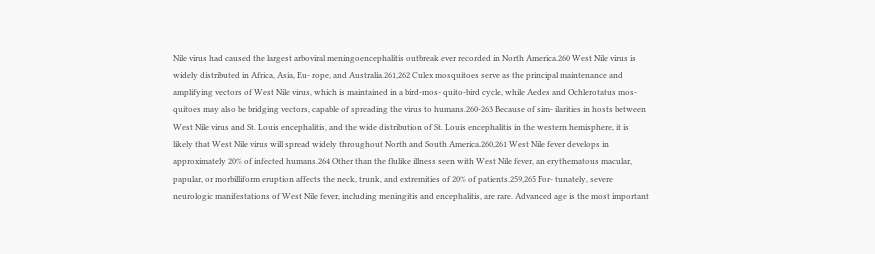Nile virus had caused the largest arboviral meningoencephalitis outbreak ever recorded in North America.260 West Nile virus is widely distributed in Africa, Asia, Eu- rope, and Australia.261,262 Culex mosquitoes serve as the principal maintenance and amplifying vectors of West Nile virus, which is maintained in a bird-mos- quito-bird cycle, while Aedes and Ochlerotatus mos- quitoes may also be bridging vectors, capable of spreading the virus to humans.260-263 Because of sim- ilarities in hosts between West Nile virus and St. Louis encephalitis, and the wide distribution of St. Louis encephalitis in the western hemisphere, it is likely that West Nile virus will spread widely throughout North and South America.260,261 West Nile fever develops in approximately 20% of infected humans.264 Other than the flulike illness seen with West Nile fever, an erythematous macular, papular, or morbilliform eruption affects the neck, trunk, and extremities of 20% of patients.259,265 For- tunately, severe neurologic manifestations of West Nile fever, including meningitis and encephalitis, are rare. Advanced age is the most important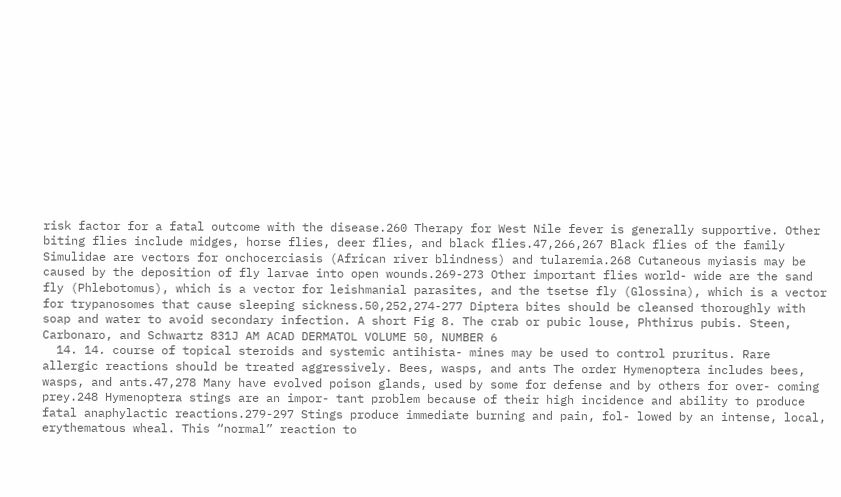risk factor for a fatal outcome with the disease.260 Therapy for West Nile fever is generally supportive. Other biting flies include midges, horse flies, deer flies, and black flies.47,266,267 Black flies of the family Simulidae are vectors for onchocerciasis (African river blindness) and tularemia.268 Cutaneous myiasis may be caused by the deposition of fly larvae into open wounds.269-273 Other important flies world- wide are the sand fly (Phlebotomus), which is a vector for leishmanial parasites, and the tsetse fly (Glossina), which is a vector for trypanosomes that cause sleeping sickness.50,252,274-277 Diptera bites should be cleansed thoroughly with soap and water to avoid secondary infection. A short Fig 8. The crab or pubic louse, Phthirus pubis. Steen, Carbonaro, and Schwartz 831J AM ACAD DERMATOL VOLUME 50, NUMBER 6
  14. 14. course of topical steroids and systemic antihista- mines may be used to control pruritus. Rare allergic reactions should be treated aggressively. Bees, wasps, and ants The order Hymenoptera includes bees, wasps, and ants.47,278 Many have evolved poison glands, used by some for defense and by others for over- coming prey.248 Hymenoptera stings are an impor- tant problem because of their high incidence and ability to produce fatal anaphylactic reactions.279-297 Stings produce immediate burning and pain, fol- lowed by an intense, local, erythematous wheal. This “normal” reaction to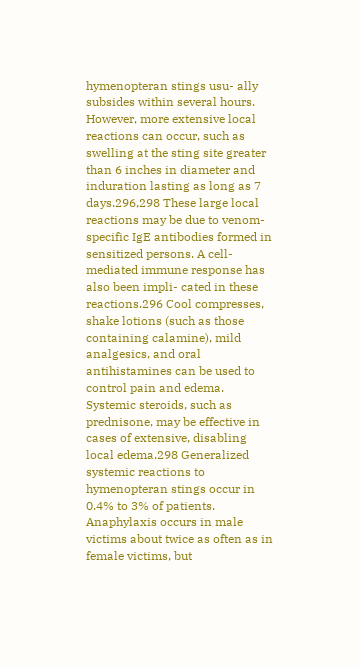hymenopteran stings usu- ally subsides within several hours. However, more extensive local reactions can occur, such as swelling at the sting site greater than 6 inches in diameter and induration lasting as long as 7 days.296,298 These large local reactions may be due to venom-specific IgE antibodies formed in sensitized persons. A cell- mediated immune response has also been impli- cated in these reactions.296 Cool compresses, shake lotions (such as those containing calamine), mild analgesics, and oral antihistamines can be used to control pain and edema. Systemic steroids, such as prednisone, may be effective in cases of extensive, disabling local edema.298 Generalized systemic reactions to hymenopteran stings occur in 0.4% to 3% of patients. Anaphylaxis occurs in male victims about twice as often as in female victims, but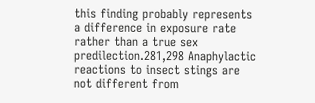this finding probably represents a difference in exposure rate rather than a true sex predilection.281,298 Anaphylactic reactions to insect stings are not different from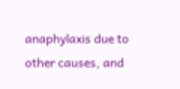anaphylaxis due to other causes, and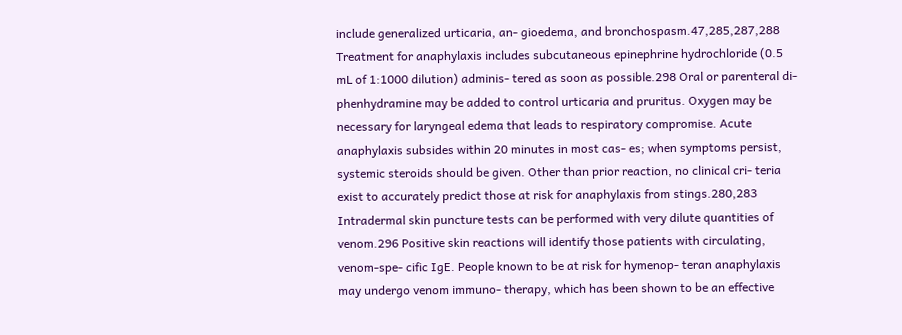include generalized urticaria, an- gioedema, and bronchospasm.47,285,287,288 Treatment for anaphylaxis includes subcutaneous epinephrine hydrochloride (0.5 mL of 1:1000 dilution) adminis- tered as soon as possible.298 Oral or parenteral di- phenhydramine may be added to control urticaria and pruritus. Oxygen may be necessary for laryngeal edema that leads to respiratory compromise. Acute anaphylaxis subsides within 20 minutes in most cas- es; when symptoms persist, systemic steroids should be given. Other than prior reaction, no clinical cri- teria exist to accurately predict those at risk for anaphylaxis from stings.280,283 Intradermal skin puncture tests can be performed with very dilute quantities of venom.296 Positive skin reactions will identify those patients with circulating, venom-spe- cific IgE. People known to be at risk for hymenop- teran anaphylaxis may undergo venom immuno- therapy, which has been shown to be an effective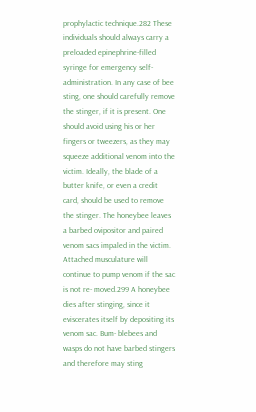prophylactic technique.282 These individuals should always carry a preloaded epinephrine-filled syringe for emergency self-administration. In any case of bee sting, one should carefully remove the stinger, if it is present. One should avoid using his or her fingers or tweezers, as they may squeeze additional venom into the victim. Ideally, the blade of a butter knife, or even a credit card, should be used to remove the stinger. The honeybee leaves a barbed ovipositor and paired venom sacs impaled in the victim. Attached musculature will continue to pump venom if the sac is not re- moved.299 A honeybee dies after stinging, since it eviscerates itself by depositing its venom sac. Bum- blebees and wasps do not have barbed stingers and therefore may sting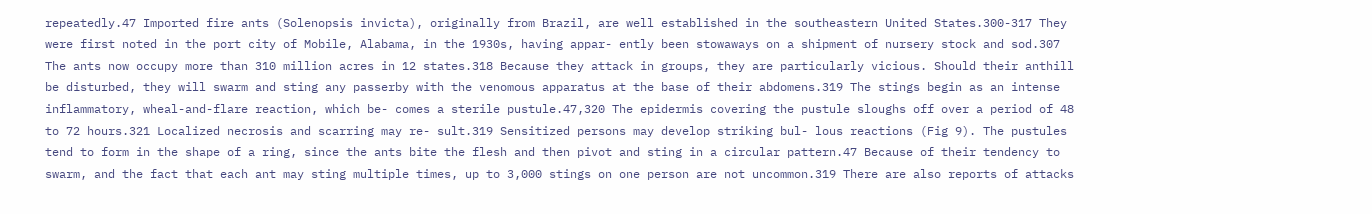repeatedly.47 Imported fire ants (Solenopsis invicta), originally from Brazil, are well established in the southeastern United States.300-317 They were first noted in the port city of Mobile, Alabama, in the 1930s, having appar- ently been stowaways on a shipment of nursery stock and sod.307 The ants now occupy more than 310 million acres in 12 states.318 Because they attack in groups, they are particularly vicious. Should their anthill be disturbed, they will swarm and sting any passerby with the venomous apparatus at the base of their abdomens.319 The stings begin as an intense inflammatory, wheal-and-flare reaction, which be- comes a sterile pustule.47,320 The epidermis covering the pustule sloughs off over a period of 48 to 72 hours.321 Localized necrosis and scarring may re- sult.319 Sensitized persons may develop striking bul- lous reactions (Fig 9). The pustules tend to form in the shape of a ring, since the ants bite the flesh and then pivot and sting in a circular pattern.47 Because of their tendency to swarm, and the fact that each ant may sting multiple times, up to 3,000 stings on one person are not uncommon.319 There are also reports of attacks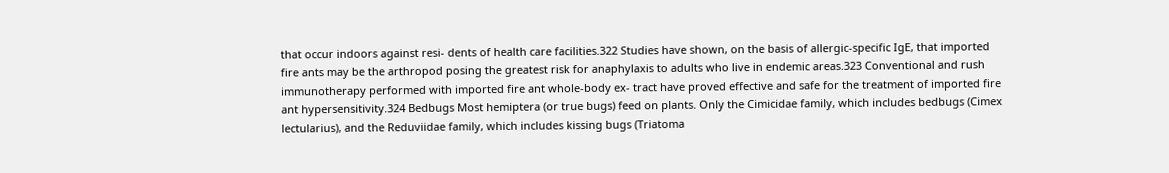that occur indoors against resi- dents of health care facilities.322 Studies have shown, on the basis of allergic-specific IgE, that imported fire ants may be the arthropod posing the greatest risk for anaphylaxis to adults who live in endemic areas.323 Conventional and rush immunotherapy performed with imported fire ant whole-body ex- tract have proved effective and safe for the treatment of imported fire ant hypersensitivity.324 Bedbugs Most hemiptera (or true bugs) feed on plants. Only the Cimicidae family, which includes bedbugs (Cimex lectularius), and the Reduviidae family, which includes kissing bugs (Triatoma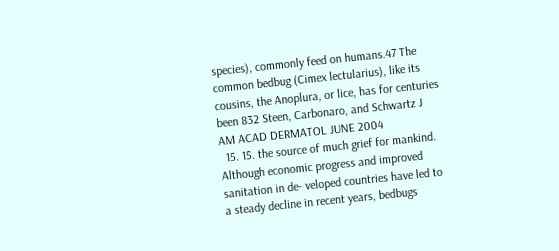species), commonly feed on humans.47 The common bedbug (Cimex lectularius), like its cousins, the Anoplura, or lice, has for centuries been 832 Steen, Carbonaro, and Schwartz J AM ACAD DERMATOL JUNE 2004
  15. 15. the source of much grief for mankind. Although economic progress and improved sanitation in de- veloped countries have led to a steady decline in recent years, bedbugs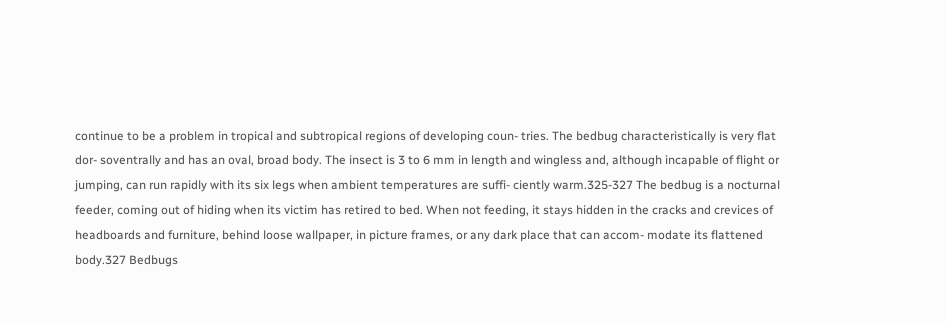continue to be a problem in tropical and subtropical regions of developing coun- tries. The bedbug characteristically is very flat dor- soventrally and has an oval, broad body. The insect is 3 to 6 mm in length and wingless and, although incapable of flight or jumping, can run rapidly with its six legs when ambient temperatures are suffi- ciently warm.325-327 The bedbug is a nocturnal feeder, coming out of hiding when its victim has retired to bed. When not feeding, it stays hidden in the cracks and crevices of headboards and furniture, behind loose wallpaper, in picture frames, or any dark place that can accom- modate its flattened body.327 Bedbugs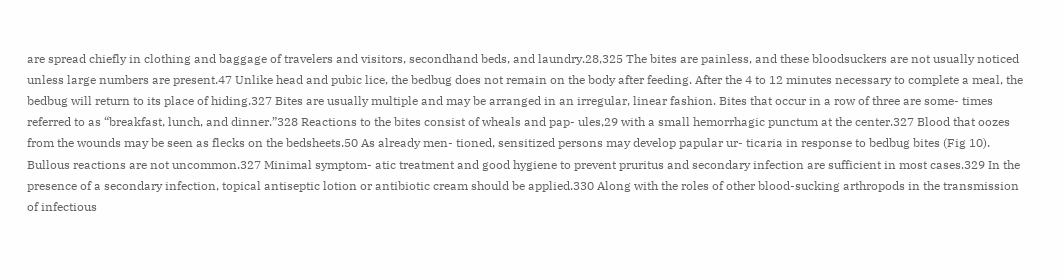are spread chiefly in clothing and baggage of travelers and visitors, secondhand beds, and laundry.28,325 The bites are painless, and these bloodsuckers are not usually noticed unless large numbers are present.47 Unlike head and pubic lice, the bedbug does not remain on the body after feeding. After the 4 to 12 minutes necessary to complete a meal, the bedbug will return to its place of hiding.327 Bites are usually multiple and may be arranged in an irregular, linear fashion. Bites that occur in a row of three are some- times referred to as “breakfast, lunch, and dinner.”328 Reactions to the bites consist of wheals and pap- ules,29 with a small hemorrhagic punctum at the center.327 Blood that oozes from the wounds may be seen as flecks on the bedsheets.50 As already men- tioned, sensitized persons may develop papular ur- ticaria in response to bedbug bites (Fig 10). Bullous reactions are not uncommon.327 Minimal symptom- atic treatment and good hygiene to prevent pruritus and secondary infection are sufficient in most cases.329 In the presence of a secondary infection, topical antiseptic lotion or antibiotic cream should be applied.330 Along with the roles of other blood-sucking arthropods in the transmission of infectious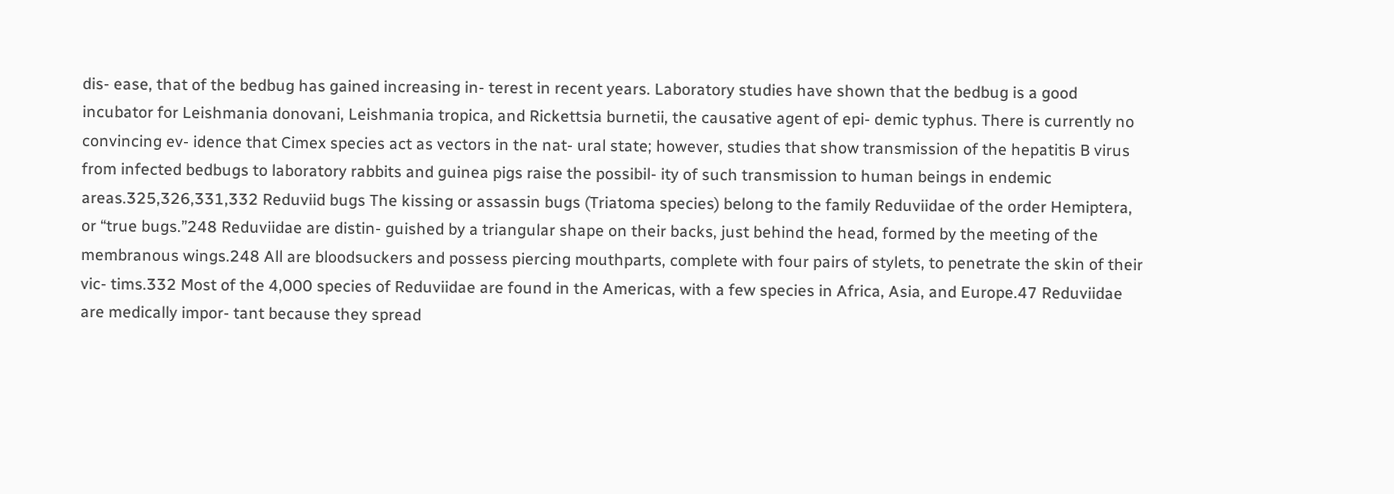dis- ease, that of the bedbug has gained increasing in- terest in recent years. Laboratory studies have shown that the bedbug is a good incubator for Leishmania donovani, Leishmania tropica, and Rickettsia burnetii, the causative agent of epi- demic typhus. There is currently no convincing ev- idence that Cimex species act as vectors in the nat- ural state; however, studies that show transmission of the hepatitis B virus from infected bedbugs to laboratory rabbits and guinea pigs raise the possibil- ity of such transmission to human beings in endemic areas.325,326,331,332 Reduviid bugs The kissing or assassin bugs (Triatoma species) belong to the family Reduviidae of the order Hemiptera, or “true bugs.”248 Reduviidae are distin- guished by a triangular shape on their backs, just behind the head, formed by the meeting of the membranous wings.248 All are bloodsuckers and possess piercing mouthparts, complete with four pairs of stylets, to penetrate the skin of their vic- tims.332 Most of the 4,000 species of Reduviidae are found in the Americas, with a few species in Africa, Asia, and Europe.47 Reduviidae are medically impor- tant because they spread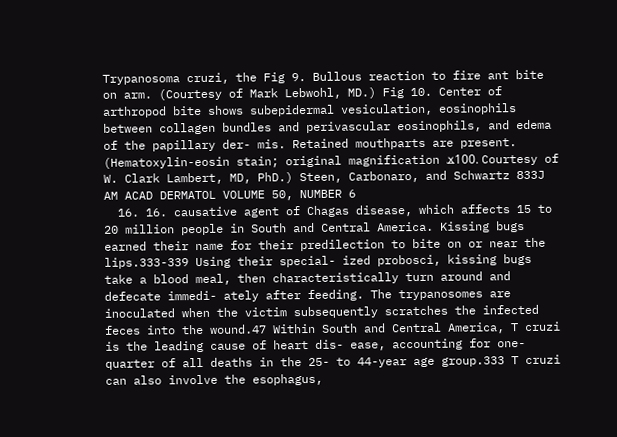Trypanosoma cruzi, the Fig 9. Bullous reaction to fire ant bite on arm. (Courtesy of Mark Lebwohl, MD.) Fig 10. Center of arthropod bite shows subepidermal vesiculation, eosinophils between collagen bundles and perivascular eosinophils, and edema of the papillary der- mis. Retained mouthparts are present. (Hematoxylin-eosin stain; original magnification ϫ100. Courtesy of W. Clark Lambert, MD, PhD.) Steen, Carbonaro, and Schwartz 833J AM ACAD DERMATOL VOLUME 50, NUMBER 6
  16. 16. causative agent of Chagas disease, which affects 15 to 20 million people in South and Central America. Kissing bugs earned their name for their predilection to bite on or near the lips.333-339 Using their special- ized probosci, kissing bugs take a blood meal, then characteristically turn around and defecate immedi- ately after feeding. The trypanosomes are inoculated when the victim subsequently scratches the infected feces into the wound.47 Within South and Central America, T cruzi is the leading cause of heart dis- ease, accounting for one-quarter of all deaths in the 25- to 44-year age group.333 T cruzi can also involve the esophagus,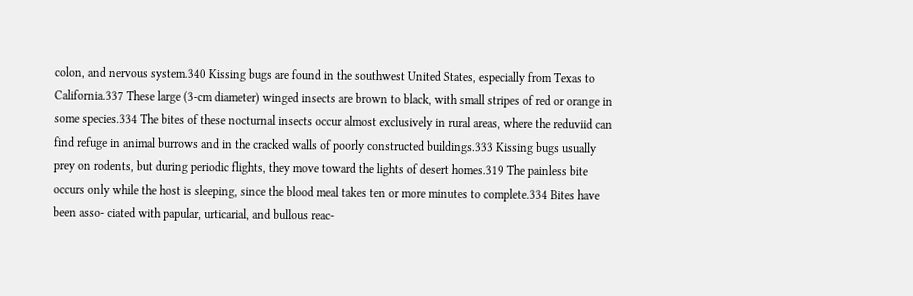colon, and nervous system.340 Kissing bugs are found in the southwest United States, especially from Texas to California.337 These large (3-cm diameter) winged insects are brown to black, with small stripes of red or orange in some species.334 The bites of these nocturnal insects occur almost exclusively in rural areas, where the reduviid can find refuge in animal burrows and in the cracked walls of poorly constructed buildings.333 Kissing bugs usually prey on rodents, but during periodic flights, they move toward the lights of desert homes.319 The painless bite occurs only while the host is sleeping, since the blood meal takes ten or more minutes to complete.334 Bites have been asso- ciated with papular, urticarial, and bullous reac-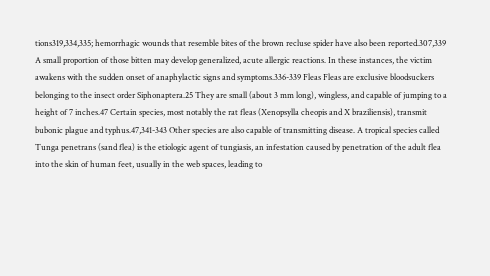tions319,334,335; hemorrhagic wounds that resemble bites of the brown recluse spider have also been reported.307,339 A small proportion of those bitten may develop generalized, acute allergic reactions. In these instances, the victim awakens with the sudden onset of anaphylactic signs and symptoms.336-339 Fleas Fleas are exclusive bloodsuckers belonging to the insect order Siphonaptera.25 They are small (about 3 mm long), wingless, and capable of jumping to a height of 7 inches.47 Certain species, most notably the rat fleas (Xenopsylla cheopis and X braziliensis), transmit bubonic plague and typhus.47,341-343 Other species are also capable of transmitting disease. A tropical species called Tunga penetrans (sand flea) is the etiologic agent of tungiasis, an infestation caused by penetration of the adult flea into the skin of human feet, usually in the web spaces, leading to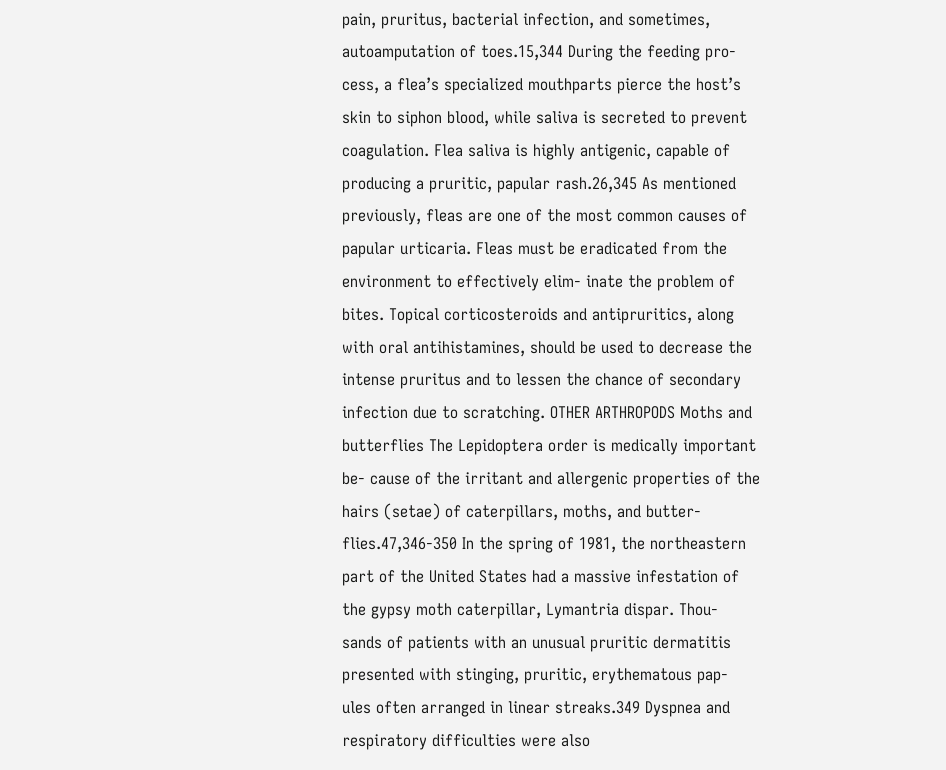pain, pruritus, bacterial infection, and sometimes, autoamputation of toes.15,344 During the feeding pro- cess, a flea’s specialized mouthparts pierce the host’s skin to siphon blood, while saliva is secreted to prevent coagulation. Flea saliva is highly antigenic, capable of producing a pruritic, papular rash.26,345 As mentioned previously, fleas are one of the most common causes of papular urticaria. Fleas must be eradicated from the environment to effectively elim- inate the problem of bites. Topical corticosteroids and antipruritics, along with oral antihistamines, should be used to decrease the intense pruritus and to lessen the chance of secondary infection due to scratching. OTHER ARTHROPODS Moths and butterflies The Lepidoptera order is medically important be- cause of the irritant and allergenic properties of the hairs (setae) of caterpillars, moths, and butter- flies.47,346-350 In the spring of 1981, the northeastern part of the United States had a massive infestation of the gypsy moth caterpillar, Lymantria dispar. Thou- sands of patients with an unusual pruritic dermatitis presented with stinging, pruritic, erythematous pap- ules often arranged in linear streaks.349 Dyspnea and respiratory difficulties were also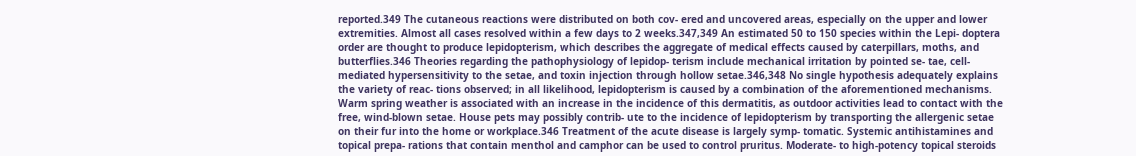reported.349 The cutaneous reactions were distributed on both cov- ered and uncovered areas, especially on the upper and lower extremities. Almost all cases resolved within a few days to 2 weeks.347,349 An estimated 50 to 150 species within the Lepi- doptera order are thought to produce lepidopterism, which describes the aggregate of medical effects caused by caterpillars, moths, and butterflies.346 Theories regarding the pathophysiology of lepidop- terism include mechanical irritation by pointed se- tae, cell-mediated hypersensitivity to the setae, and toxin injection through hollow setae.346,348 No single hypothesis adequately explains the variety of reac- tions observed; in all likelihood, lepidopterism is caused by a combination of the aforementioned mechanisms. Warm spring weather is associated with an increase in the incidence of this dermatitis, as outdoor activities lead to contact with the free, wind-blown setae. House pets may possibly contrib- ute to the incidence of lepidopterism by transporting the allergenic setae on their fur into the home or workplace.346 Treatment of the acute disease is largely symp- tomatic. Systemic antihistamines and topical prepa- rations that contain menthol and camphor can be used to control pruritus. Moderate- to high-potency topical steroids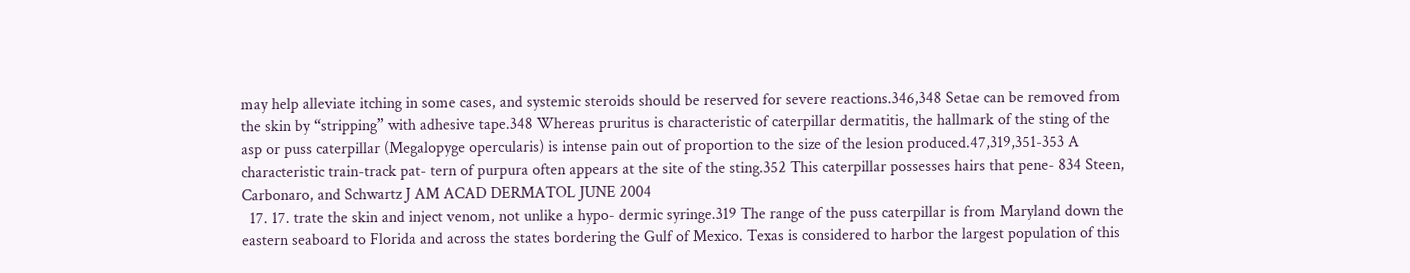may help alleviate itching in some cases, and systemic steroids should be reserved for severe reactions.346,348 Setae can be removed from the skin by “stripping” with adhesive tape.348 Whereas pruritus is characteristic of caterpillar dermatitis, the hallmark of the sting of the asp or puss caterpillar (Megalopyge opercularis) is intense pain out of proportion to the size of the lesion produced.47,319,351-353 A characteristic train-track pat- tern of purpura often appears at the site of the sting.352 This caterpillar possesses hairs that pene- 834 Steen, Carbonaro, and Schwartz J AM ACAD DERMATOL JUNE 2004
  17. 17. trate the skin and inject venom, not unlike a hypo- dermic syringe.319 The range of the puss caterpillar is from Maryland down the eastern seaboard to Florida and across the states bordering the Gulf of Mexico. Texas is considered to harbor the largest population of this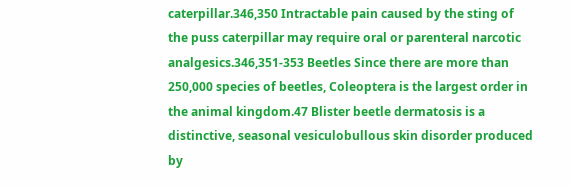caterpillar.346,350 Intractable pain caused by the sting of the puss caterpillar may require oral or parenteral narcotic analgesics.346,351-353 Beetles Since there are more than 250,000 species of beetles, Coleoptera is the largest order in the animal kingdom.47 Blister beetle dermatosis is a distinctive, seasonal vesiculobullous skin disorder produced by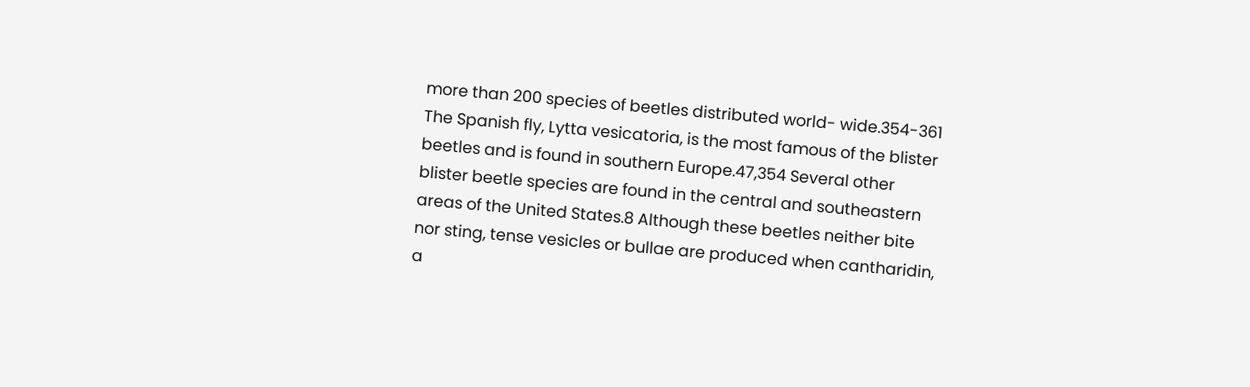more than 200 species of beetles distributed world- wide.354-361 The Spanish fly, Lytta vesicatoria, is the most famous of the blister beetles and is found in southern Europe.47,354 Several other blister beetle species are found in the central and southeastern areas of the United States.8 Although these beetles neither bite nor sting, tense vesicles or bullae are produced when cantharidin, a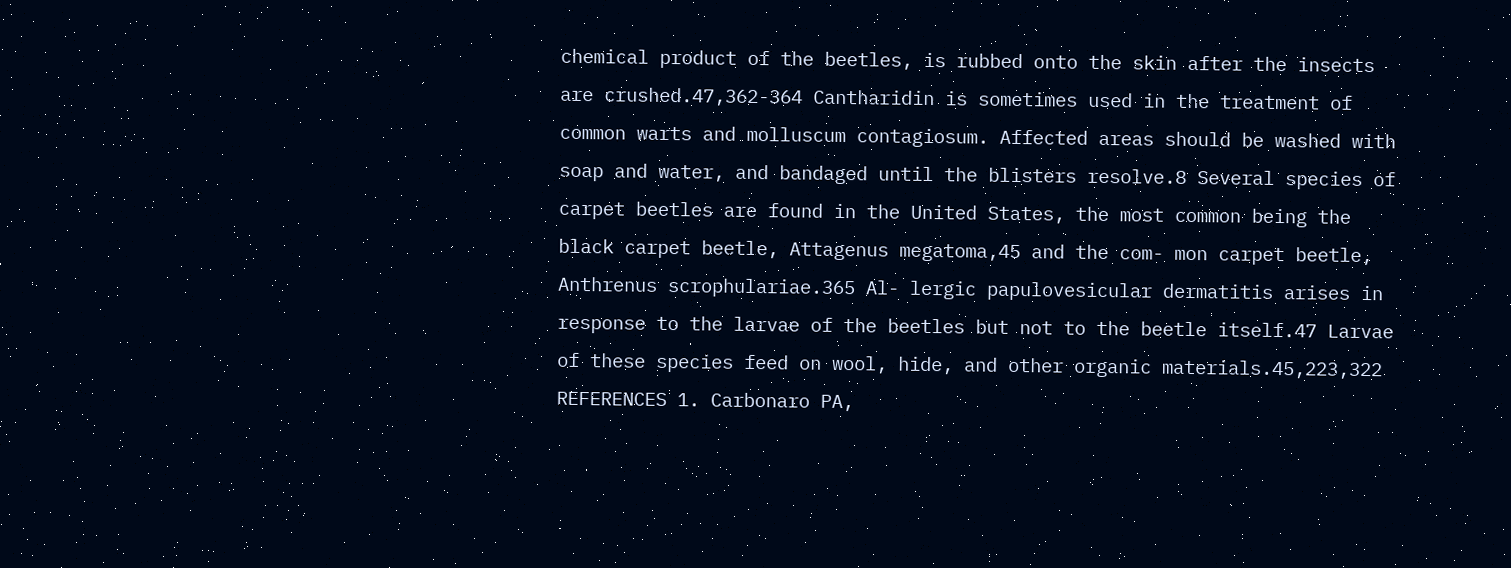chemical product of the beetles, is rubbed onto the skin after the insects are crushed.47,362-364 Cantharidin is sometimes used in the treatment of common warts and molluscum contagiosum. Affected areas should be washed with soap and water, and bandaged until the blisters resolve.8 Several species of carpet beetles are found in the United States, the most common being the black carpet beetle, Attagenus megatoma,45 and the com- mon carpet beetle, Anthrenus scrophulariae.365 Al- lergic papulovesicular dermatitis arises in response to the larvae of the beetles but not to the beetle itself.47 Larvae of these species feed on wool, hide, and other organic materials.45,223,322 REFERENCES 1. Carbonaro PA,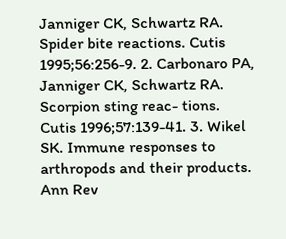Janniger CK, Schwartz RA. Spider bite reactions. Cutis 1995;56:256-9. 2. Carbonaro PA, Janniger CK, Schwartz RA. Scorpion sting reac- tions. Cutis 1996;57:139-41. 3. Wikel SK. Immune responses to arthropods and their products. Ann Rev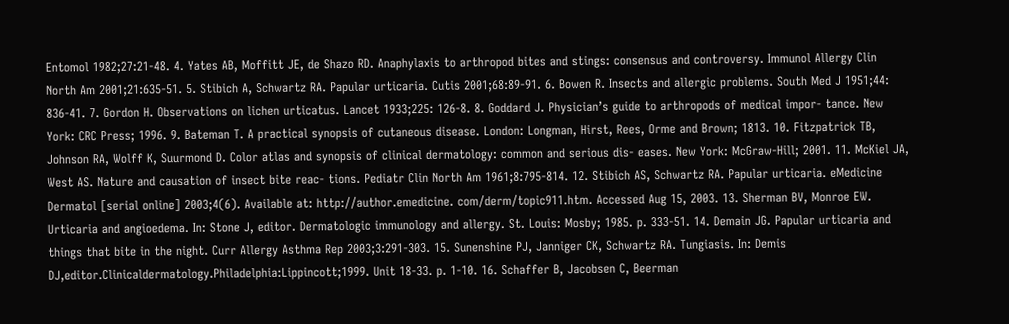Entomol 1982;27:21-48. 4. Yates AB, Moffitt JE, de Shazo RD. Anaphylaxis to arthropod bites and stings: consensus and controversy. Immunol Allergy Clin North Am 2001;21:635-51. 5. Stibich A, Schwartz RA. Papular urticaria. Cutis 2001;68:89-91. 6. Bowen R. Insects and allergic problems. South Med J 1951;44: 836-41. 7. Gordon H. Observations on lichen urticatus. Lancet 1933;225: 126-8. 8. Goddard J. Physician’s guide to arthropods of medical impor- tance. New York: CRC Press; 1996. 9. Bateman T. A practical synopsis of cutaneous disease. London: Longman, Hirst, Rees, Orme and Brown; 1813. 10. Fitzpatrick TB, Johnson RA, Wolff K, Suurmond D. Color atlas and synopsis of clinical dermatology: common and serious dis- eases. New York: McGraw-Hill; 2001. 11. McKiel JA, West AS. Nature and causation of insect bite reac- tions. Pediatr Clin North Am 1961;8:795-814. 12. Stibich AS, Schwartz RA. Papular urticaria. eMedicine Dermatol [serial online] 2003;4(6). Available at: http://author.emedicine. com/derm/topic911.htm. Accessed Aug 15, 2003. 13. Sherman BV, Monroe EW. Urticaria and angioedema. In: Stone J, editor. Dermatologic immunology and allergy. St. Louis: Mosby; 1985. p. 333-51. 14. Demain JG. Papular urticaria and things that bite in the night. Curr Allergy Asthma Rep 2003;3:291-303. 15. Sunenshine PJ, Janniger CK, Schwartz RA. Tungiasis. In: Demis DJ,editor.Clinicaldermatology.Philadelphia:Lippincott;1999. Unit 18-33. p. 1-10. 16. Schaffer B, Jacobsen C, Beerman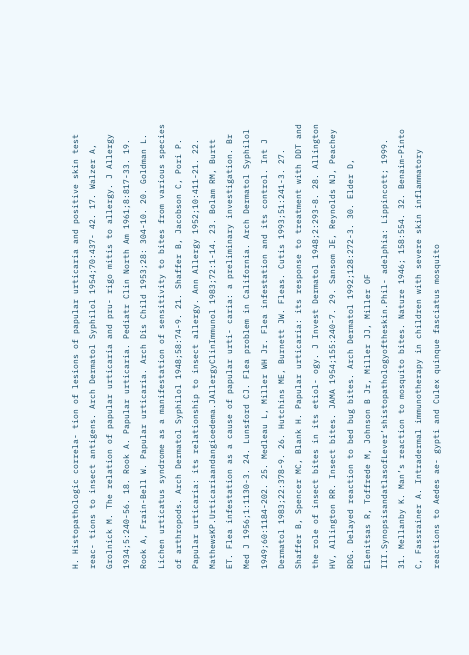H. Histopathologic correla- tion of lesions of papular urticaria and positive skin test reac- tions to insect antigens. Arch Dermatol Syphilol 1954;70:437- 42. 17. Walzer A, Grolnick M. The relation of papular urticaria and pru- rigo mitis to allergy. J Allergy 1934;5:240-56. 18. Rook A. Papular urticaria. Pediatr Clin North Am 1961;8:817-33. 19. Rook A, Frain-Bell W. Papular urticaria. Arch Dis Child 1953;28: 304-10. 20. Goldman L. Lichen urticatus syndrome as a manifestation of sensitivity to bites from various species of arthropods. Arch Dermatol Syphilol 1948;58:74-9. 21. Shaffer B, Jacobson C, Pori P. Papular urticaria: its relationship to insect allergy. Ann Allergy 1952;10:411-21. 22. MathewsKP.Urticariaandangioedema.JAllergyClinImmunol 1983;72:1-14. 23. Bolam RM, Burtt ET. Flea infestation as a cause of papular urti- caria: a preliminary investigation. Br Med J 1956;1:1130-3. 24. Lunsford CJ. Flea problem in California. Arch Dermatol Syphilol 1949;60:1184-202. 25. Medleau L, Miller WH Jr. Flea infestation and its control. Int J Dermatol 1983;22:378-9. 26. Hutchins ME, Burnett JW. Fleas. Cutis 1993;51:241-3. 27. Shaffer B, Spencer MC, Blank H. Papular urticaria: its response to treatment with DDT and the role of insect bites in its etiol- ogy. J Invest Dermatol 1948;2:293-8. 28. Allington HV, Allington RR. Insect bites. JAMA 1954;155:240-7. 29. Sansom JE, Reynolds NJ, Peachey RDG. Delayed reaction to bed bug bites. Arch Dermatol 1992;128:272-3. 30. Elder D, Elenitsas R, Toffrede M, Johnson B Jr, Miller JJ, Miller OF III.SynopsisandatlasofLever’shistopathologyoftheskin.Phil- adelphia: Lippincott; 1999. 31. Mellanby K. Man’s reaction to mosquito bites. Nature 1946; 158:554. 32. Benaim-Pinto C, Fassrainer A. Intradermal immunotherapy in children with severe skin inflammatory reactions to Aedes ae- gypti and Culex quinque fasciatus mosquito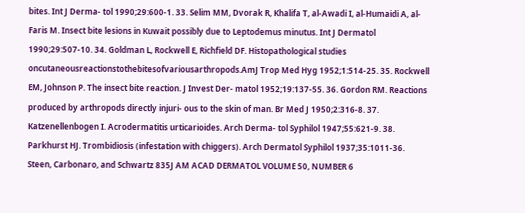bites. Int J Derma- tol 1990;29:600-1. 33. Selim MM, Dvorak R, Khalifa T, al-Awadi I, al-Humaidi A, al-Faris M. Insect bite lesions in Kuwait possibly due to Leptodemus minutus. Int J Dermatol 1990;29:507-10. 34. Goldman L, Rockwell E, Richfield DF. Histopathological studies oncutaneousreactionstothebitesofvariousarthropods.AmJ Trop Med Hyg 1952;1:514-25. 35. Rockwell EM, Johnson P. The insect bite reaction. J Invest Der- matol 1952;19:137-55. 36. Gordon RM. Reactions produced by arthropods directly injuri- ous to the skin of man. Br Med J 1950;2:316-8. 37. Katzenellenbogen I. Acrodermatitis urticarioides. Arch Derma- tol Syphilol 1947;55:621-9. 38. Parkhurst HJ. Trombidiosis (infestation with chiggers). Arch Dermatol Syphilol 1937;35:1011-36. Steen, Carbonaro, and Schwartz 835J AM ACAD DERMATOL VOLUME 50, NUMBER 6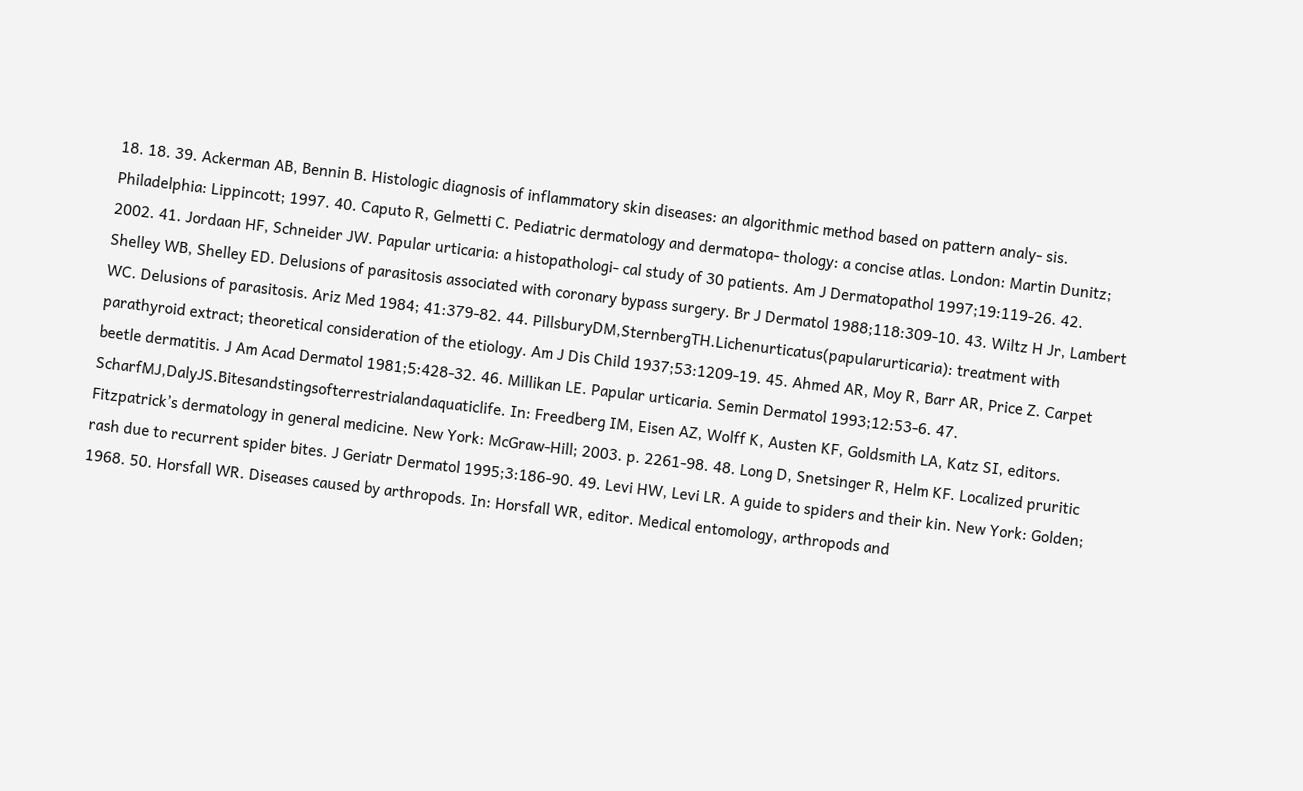18. 18. 39. Ackerman AB, Bennin B. Histologic diagnosis of inflammatory skin diseases: an algorithmic method based on pattern analy- sis. Philadelphia: Lippincott; 1997. 40. Caputo R, Gelmetti C. Pediatric dermatology and dermatopa- thology: a concise atlas. London: Martin Dunitz; 2002. 41. Jordaan HF, Schneider JW. Papular urticaria: a histopathologi- cal study of 30 patients. Am J Dermatopathol 1997;19:119-26. 42. Shelley WB, Shelley ED. Delusions of parasitosis associated with coronary bypass surgery. Br J Dermatol 1988;118:309-10. 43. Wiltz H Jr, Lambert WC. Delusions of parasitosis. Ariz Med 1984; 41:379-82. 44. PillsburyDM,SternbergTH.Lichenurticatus(papularurticaria): treatment with parathyroid extract; theoretical consideration of the etiology. Am J Dis Child 1937;53:1209-19. 45. Ahmed AR, Moy R, Barr AR, Price Z. Carpet beetle dermatitis. J Am Acad Dermatol 1981;5:428-32. 46. Millikan LE. Papular urticaria. Semin Dermatol 1993;12:53-6. 47. ScharfMJ,DalyJS.Bitesandstingsofterrestrialandaquaticlife. In: Freedberg IM, Eisen AZ, Wolff K, Austen KF, Goldsmith LA, Katz SI, editors. Fitzpatrick’s dermatology in general medicine. New York: McGraw-Hill; 2003. p. 2261-98. 48. Long D, Snetsinger R, Helm KF. Localized pruritic rash due to recurrent spider bites. J Geriatr Dermatol 1995;3:186-90. 49. Levi HW, Levi LR. A guide to spiders and their kin. New York: Golden; 1968. 50. Horsfall WR. Diseases caused by arthropods. In: Horsfall WR, editor. Medical entomology, arthropods and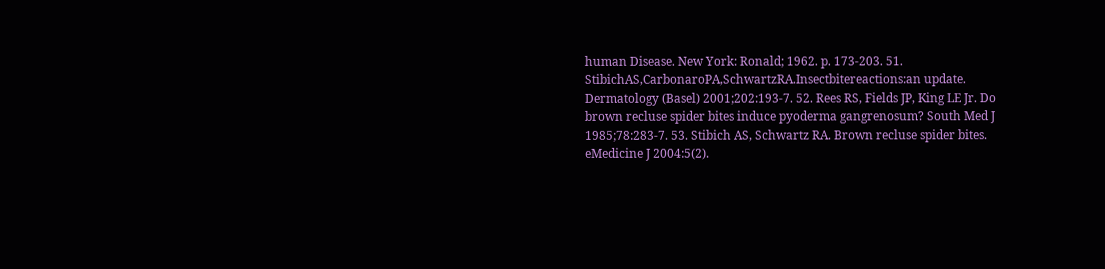human Disease. New York: Ronald; 1962. p. 173-203. 51. StibichAS,CarbonaroPA,SchwartzRA.Insectbitereactions:an update. Dermatology (Basel) 2001;202:193-7. 52. Rees RS, Fields JP, King LE Jr. Do brown recluse spider bites induce pyoderma gangrenosum? South Med J 1985;78:283-7. 53. Stibich AS, Schwartz RA. Brown recluse spider bites. eMedicine J 2004:5(2).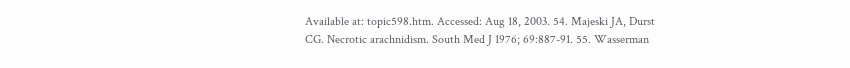Available at: topic598.htm. Accessed: Aug 18, 2003. 54. Majeski JA, Durst CG. Necrotic arachnidism. South Med J 1976; 69:887-91. 55. Wasserman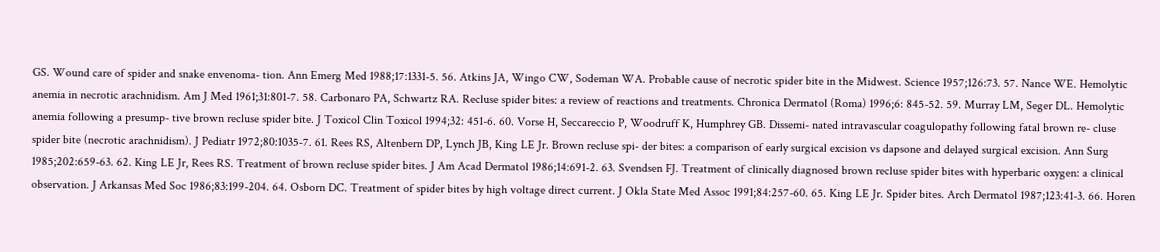GS. Wound care of spider and snake envenoma- tion. Ann Emerg Med 1988;17:1331-5. 56. Atkins JA, Wingo CW, Sodeman WA. Probable cause of necrotic spider bite in the Midwest. Science 1957;126:73. 57. Nance WE. Hemolytic anemia in necrotic arachnidism. Am J Med 1961;31:801-7. 58. Carbonaro PA, Schwartz RA. Recluse spider bites: a review of reactions and treatments. Chronica Dermatol (Roma) 1996;6: 845-52. 59. Murray LM, Seger DL. Hemolytic anemia following a presump- tive brown recluse spider bite. J Toxicol Clin Toxicol 1994;32: 451-6. 60. Vorse H, Seccareccio P, Woodruff K, Humphrey GB. Dissemi- nated intravascular coagulopathy following fatal brown re- cluse spider bite (necrotic arachnidism). J Pediatr 1972;80:1035-7. 61. Rees RS, Altenbern DP, Lynch JB, King LE Jr. Brown recluse spi- der bites: a comparison of early surgical excision vs dapsone and delayed surgical excision. Ann Surg 1985;202:659-63. 62. King LE Jr, Rees RS. Treatment of brown recluse spider bites. J Am Acad Dermatol 1986;14:691-2. 63. Svendsen FJ. Treatment of clinically diagnosed brown recluse spider bites with hyperbaric oxygen: a clinical observation. J Arkansas Med Soc 1986;83:199-204. 64. Osborn DC. Treatment of spider bites by high voltage direct current. J Okla State Med Assoc 1991;84:257-60. 65. King LE Jr. Spider bites. Arch Dermatol 1987;123:41-3. 66. Horen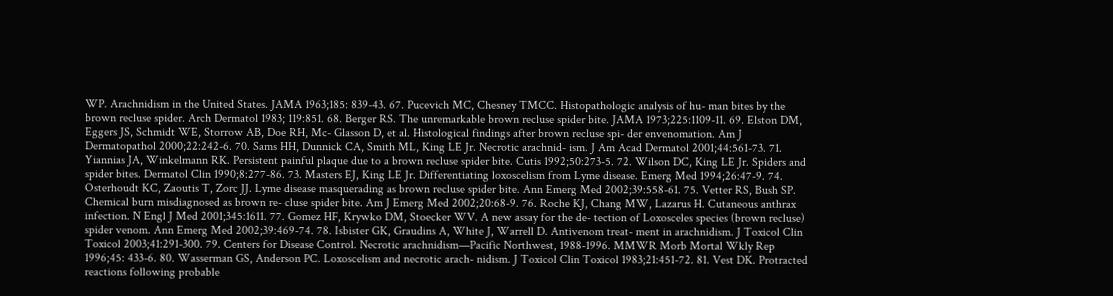WP. Arachnidism in the United States. JAMA 1963;185: 839-43. 67. Pucevich MC, Chesney TMCC. Histopathologic analysis of hu- man bites by the brown recluse spider. Arch Dermatol 1983; 119:851. 68. Berger RS. The unremarkable brown recluse spider bite. JAMA 1973;225:1109-11. 69. Elston DM, Eggers JS, Schmidt WE, Storrow AB, Doe RH, Mc- Glasson D, et al. Histological findings after brown recluse spi- der envenomation. Am J Dermatopathol 2000;22:242-6. 70. Sams HH, Dunnick CA, Smith ML, King LE Jr. Necrotic arachnid- ism. J Am Acad Dermatol 2001;44:561-73. 71. Yiannias JA, Winkelmann RK. Persistent painful plaque due to a brown recluse spider bite. Cutis 1992;50:273-5. 72. Wilson DC, King LE Jr. Spiders and spider bites. Dermatol Clin 1990;8:277-86. 73. Masters EJ, King LE Jr. Differentiating loxoscelism from Lyme disease. Emerg Med 1994;26:47-9. 74. Osterhoudt KC, Zaoutis T, Zorc JJ. Lyme disease masquerading as brown recluse spider bite. Ann Emerg Med 2002;39:558-61. 75. Vetter RS, Bush SP. Chemical burn misdiagnosed as brown re- cluse spider bite. Am J Emerg Med 2002;20:68-9. 76. Roche KJ, Chang MW, Lazarus H. Cutaneous anthrax infection. N Engl J Med 2001;345:1611. 77. Gomez HF, Krywko DM, Stoecker WV. A new assay for the de- tection of Loxosceles species (brown recluse) spider venom. Ann Emerg Med 2002;39:469-74. 78. Isbister GK, Graudins A, White J, Warrell D. Antivenom treat- ment in arachnidism. J Toxicol Clin Toxicol 2003;41:291-300. 79. Centers for Disease Control. Necrotic arachnidism—Pacific Northwest, 1988-1996. MMWR Morb Mortal Wkly Rep 1996;45: 433-6. 80. Wasserman GS, Anderson PC. Loxoscelism and necrotic arach- nidism. J Toxicol Clin Toxicol 1983;21:451-72. 81. Vest DK. Protracted reactions following probable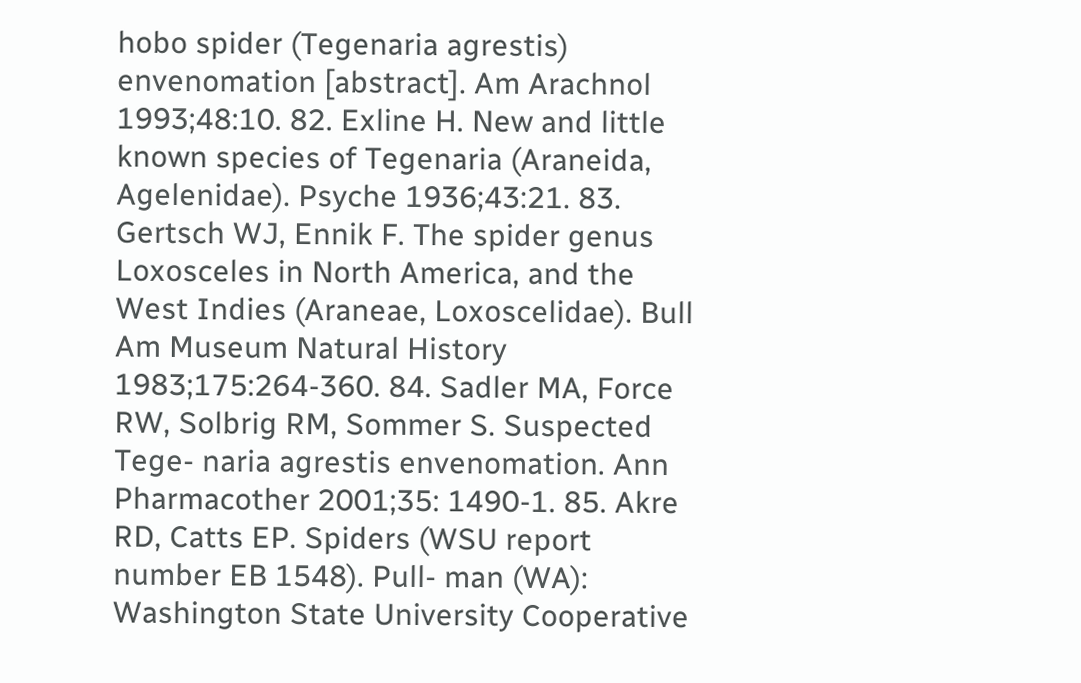hobo spider (Tegenaria agrestis) envenomation [abstract]. Am Arachnol 1993;48:10. 82. Exline H. New and little known species of Tegenaria (Araneida, Agelenidae). Psyche 1936;43:21. 83. Gertsch WJ, Ennik F. The spider genus Loxosceles in North America, and the West Indies (Araneae, Loxoscelidae). Bull Am Museum Natural History 1983;175:264-360. 84. Sadler MA, Force RW, Solbrig RM, Sommer S. Suspected Tege- naria agrestis envenomation. Ann Pharmacother 2001;35: 1490-1. 85. Akre RD, Catts EP. Spiders (WSU report number EB 1548). Pull- man (WA): Washington State University Cooperative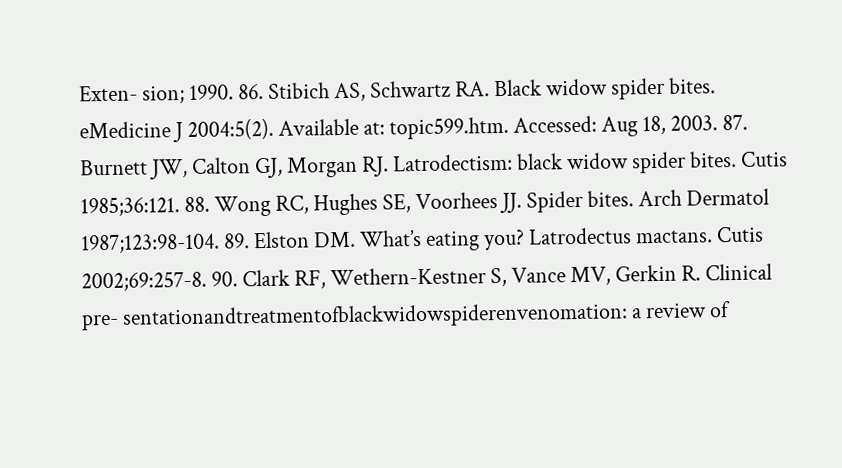Exten- sion; 1990. 86. Stibich AS, Schwartz RA. Black widow spider bites. eMedicine J 2004:5(2). Available at: topic599.htm. Accessed: Aug 18, 2003. 87. Burnett JW, Calton GJ, Morgan RJ. Latrodectism: black widow spider bites. Cutis 1985;36:121. 88. Wong RC, Hughes SE, Voorhees JJ. Spider bites. Arch Dermatol 1987;123:98-104. 89. Elston DM. What’s eating you? Latrodectus mactans. Cutis 2002;69:257-8. 90. Clark RF, Wethern-Kestner S, Vance MV, Gerkin R. Clinical pre- sentationandtreatmentofblackwidowspiderenvenomation: a review of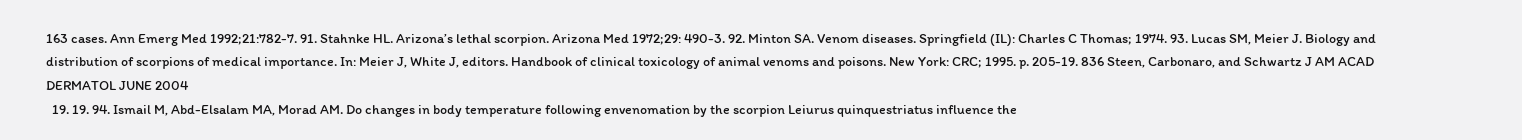163 cases. Ann Emerg Med 1992;21:782-7. 91. Stahnke HL. Arizona’s lethal scorpion. Arizona Med 1972;29: 490-3. 92. Minton SA. Venom diseases. Springfield (IL): Charles C Thomas; 1974. 93. Lucas SM, Meier J. Biology and distribution of scorpions of medical importance. In: Meier J, White J, editors. Handbook of clinical toxicology of animal venoms and poisons. New York: CRC; 1995. p. 205-19. 836 Steen, Carbonaro, and Schwartz J AM ACAD DERMATOL JUNE 2004
  19. 19. 94. Ismail M, Abd-Elsalam MA, Morad AM. Do changes in body temperature following envenomation by the scorpion Leiurus quinquestriatus influence the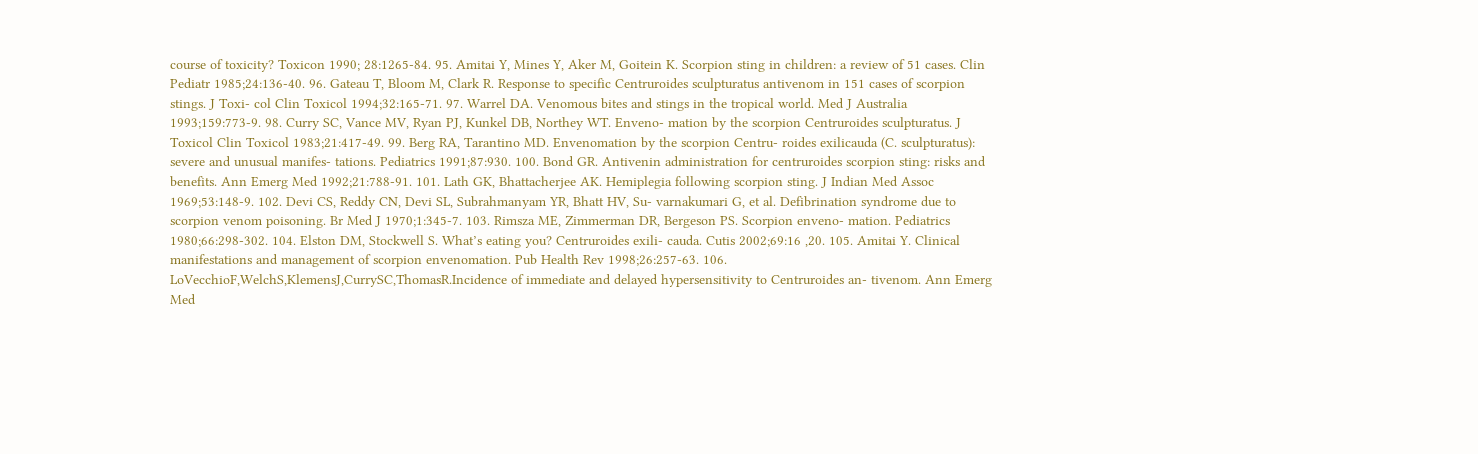course of toxicity? Toxicon 1990; 28:1265-84. 95. Amitai Y, Mines Y, Aker M, Goitein K. Scorpion sting in children: a review of 51 cases. Clin Pediatr 1985;24:136-40. 96. Gateau T, Bloom M, Clark R. Response to specific Centruroides sculpturatus antivenom in 151 cases of scorpion stings. J Toxi- col Clin Toxicol 1994;32:165-71. 97. Warrel DA. Venomous bites and stings in the tropical world. Med J Australia 1993;159:773-9. 98. Curry SC, Vance MV, Ryan PJ, Kunkel DB, Northey WT. Enveno- mation by the scorpion Centruroides sculpturatus. J Toxicol Clin Toxicol 1983;21:417-49. 99. Berg RA, Tarantino MD. Envenomation by the scorpion Centru- roides exilicauda (C. sculpturatus): severe and unusual manifes- tations. Pediatrics 1991;87:930. 100. Bond GR. Antivenin administration for centruroides scorpion sting: risks and benefits. Ann Emerg Med 1992;21:788-91. 101. Lath GK, Bhattacherjee AK. Hemiplegia following scorpion sting. J Indian Med Assoc 1969;53:148-9. 102. Devi CS, Reddy CN, Devi SL, Subrahmanyam YR, Bhatt HV, Su- varnakumari G, et al. Defibrination syndrome due to scorpion venom poisoning. Br Med J 1970;1:345-7. 103. Rimsza ME, Zimmerman DR, Bergeson PS. Scorpion enveno- mation. Pediatrics 1980;66:298-302. 104. Elston DM, Stockwell S. What’s eating you? Centruroides exili- cauda. Cutis 2002;69:16 ,20. 105. Amitai Y. Clinical manifestations and management of scorpion envenomation. Pub Health Rev 1998;26:257-63. 106. LoVecchioF,WelchS,KlemensJ,CurrySC,ThomasR.Incidence of immediate and delayed hypersensitivity to Centruroides an- tivenom. Ann Emerg Med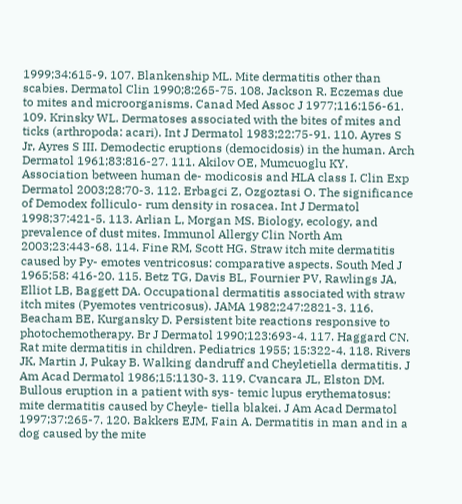1999;34:615-9. 107. Blankenship ML. Mite dermatitis other than scabies. Dermatol Clin 1990;8:265-75. 108. Jackson R. Eczemas due to mites and microorganisms. Canad Med Assoc J 1977;116:156-61. 109. Krinsky WL. Dermatoses associated with the bites of mites and ticks (arthropoda: acari). Int J Dermatol 1983;22:75-91. 110. Ayres S Jr, Ayres S III. Demodectic eruptions (democidosis) in the human. Arch Dermatol 1961;83:816-27. 111. Akilov OE, Mumcuoglu KY. Association between human de- modicosis and HLA class I. Clin Exp Dermatol 2003;28:70-3. 112. Erbagci Z, Ozgoztasi O. The significance of Demodex folliculo- rum density in rosacea. Int J Dermatol 1998;37:421-5. 113. Arlian L, Morgan MS. Biology, ecology, and prevalence of dust mites. Immunol Allergy Clin North Am 2003;23:443-68. 114. Fine RM, Scott HG. Straw itch mite dermatitis caused by Py- emotes ventricosus: comparative aspects. South Med J 1965;58: 416-20. 115. Betz TG, Davis BL, Fournier PV, Rawlings JA, Elliot LB, Baggett DA. Occupational dermatitis associated with straw itch mites (Pyemotes ventricosus). JAMA 1982;247:2821-3. 116. Beacham BE, Kurgansky D. Persistent bite reactions responsive to photochemotherapy. Br J Dermatol 1990;123:693-4. 117. Haggard CN. Rat mite dermatitis in children. Pediatrics 1955; 15:322-4. 118. Rivers JK, Martin J, Pukay B. Walking dandruff and Cheyletiella dermatitis. J Am Acad Dermatol 1986;15:1130-3. 119. Cvancara JL, Elston DM. Bullous eruption in a patient with sys- temic lupus erythematosus: mite dermatitis caused by Cheyle- tiella blakei. J Am Acad Dermatol 1997;37:265-7. 120. Bakkers EJM, Fain A. Dermatitis in man and in a dog caused by the mite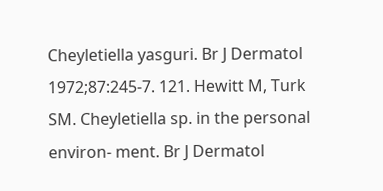Cheyletiella yasguri. Br J Dermatol 1972;87:245-7. 121. Hewitt M, Turk SM. Cheyletiella sp. in the personal environ- ment. Br J Dermatol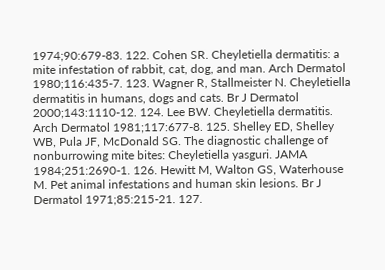1974;90:679-83. 122. Cohen SR. Cheyletiella dermatitis: a mite infestation of rabbit, cat, dog, and man. Arch Dermatol 1980;116:435-7. 123. Wagner R, Stallmeister N. Cheyletiella dermatitis in humans, dogs and cats. Br J Dermatol 2000;143:1110-12. 124. Lee BW. Cheyletiella dermatitis. Arch Dermatol 1981;117:677-8. 125. Shelley ED, Shelley WB, Pula JF, McDonald SG. The diagnostic challenge of nonburrowing mite bites: Cheyletiella yasguri. JAMA 1984;251:2690-1. 126. Hewitt M, Walton GS, Waterhouse M. Pet animal infestations and human skin lesions. Br J Dermatol 1971;85:215-21. 127.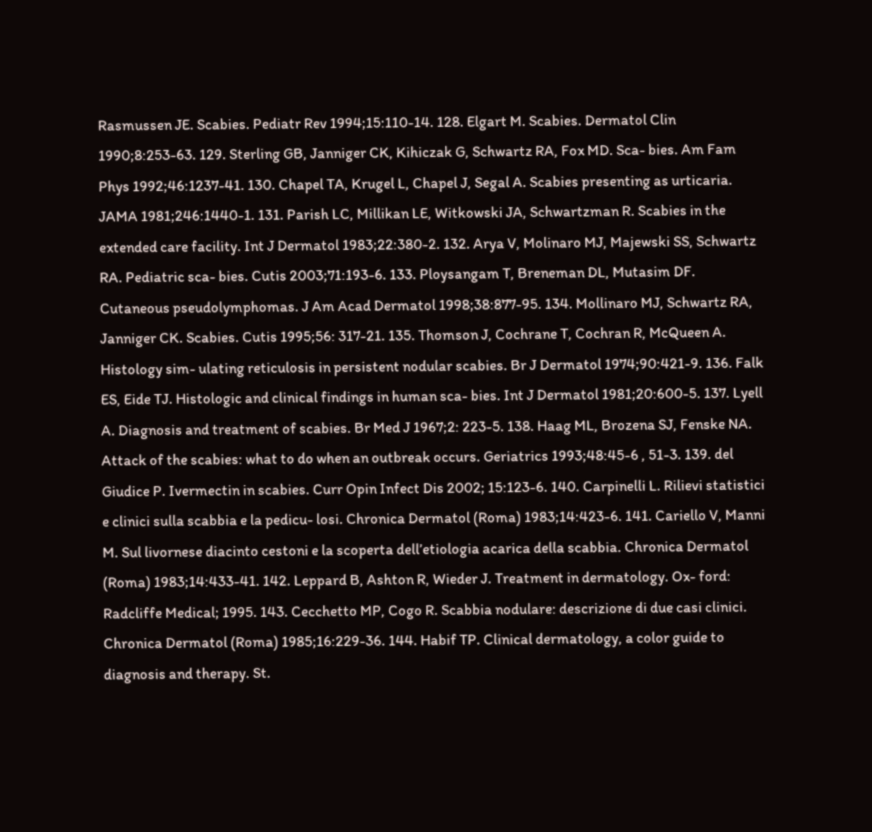Rasmussen JE. Scabies. Pediatr Rev 1994;15:110-14. 128. Elgart M. Scabies. Dermatol Clin 1990;8:253-63. 129. Sterling GB, Janniger CK, Kihiczak G, Schwartz RA, Fox MD. Sca- bies. Am Fam Phys 1992;46:1237-41. 130. Chapel TA, Krugel L, Chapel J, Segal A. Scabies presenting as urticaria. JAMA 1981;246:1440-1. 131. Parish LC, Millikan LE, Witkowski JA, Schwartzman R. Scabies in the extended care facility. Int J Dermatol 1983;22:380-2. 132. Arya V, Molinaro MJ, Majewski SS, Schwartz RA. Pediatric sca- bies. Cutis 2003;71:193-6. 133. Ploysangam T, Breneman DL, Mutasim DF. Cutaneous pseudolymphomas. J Am Acad Dermatol 1998;38:877-95. 134. Mollinaro MJ, Schwartz RA, Janniger CK. Scabies. Cutis 1995;56: 317-21. 135. Thomson J, Cochrane T, Cochran R, McQueen A. Histology sim- ulating reticulosis in persistent nodular scabies. Br J Dermatol 1974;90:421-9. 136. Falk ES, Eide TJ. Histologic and clinical findings in human sca- bies. Int J Dermatol 1981;20:600-5. 137. Lyell A. Diagnosis and treatment of scabies. Br Med J 1967;2: 223-5. 138. Haag ML, Brozena SJ, Fenske NA. Attack of the scabies: what to do when an outbreak occurs. Geriatrics 1993;48:45-6 , 51-3. 139. del Giudice P. Ivermectin in scabies. Curr Opin Infect Dis 2002; 15:123-6. 140. Carpinelli L. Rilievi statistici e clinici sulla scabbia e la pedicu- losi. Chronica Dermatol (Roma) 1983;14:423-6. 141. Cariello V, Manni M. Sul livornese diacinto cestoni e la scoperta dell’etiologia acarica della scabbia. Chronica Dermatol (Roma) 1983;14:433-41. 142. Leppard B, Ashton R, Wieder J. Treatment in dermatology. Ox- ford: Radcliffe Medical; 1995. 143. Cecchetto MP, Cogo R. Scabbia nodulare: descrizione di due casi clinici. Chronica Dermatol (Roma) 1985;16:229-36. 144. Habif TP. Clinical dermatology, a color guide to diagnosis and therapy. St.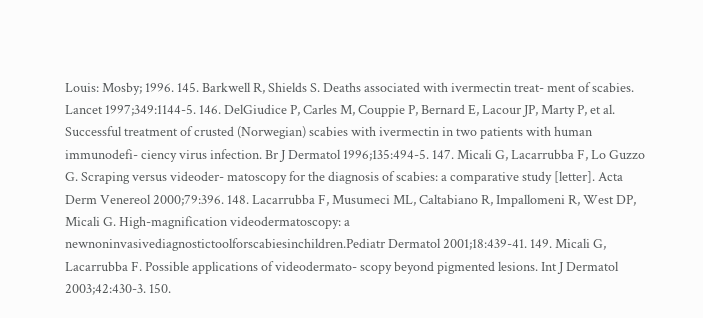Louis: Mosby; 1996. 145. Barkwell R, Shields S. Deaths associated with ivermectin treat- ment of scabies. Lancet 1997;349:1144-5. 146. DelGiudice P, Carles M, Couppie P, Bernard E, Lacour JP, Marty P, et al. Successful treatment of crusted (Norwegian) scabies with ivermectin in two patients with human immunodefi- ciency virus infection. Br J Dermatol 1996;135:494-5. 147. Micali G, Lacarrubba F, Lo Guzzo G. Scraping versus videoder- matoscopy for the diagnosis of scabies: a comparative study [letter]. Acta Derm Venereol 2000;79:396. 148. Lacarrubba F, Musumeci ML, Caltabiano R, Impallomeni R, West DP, Micali G. High-magnification videodermatoscopy: a newnoninvasivediagnostictoolforscabiesinchildren.Pediatr Dermatol 2001;18:439-41. 149. Micali G, Lacarrubba F. Possible applications of videodermato- scopy beyond pigmented lesions. Int J Dermatol 2003;42:430-3. 150.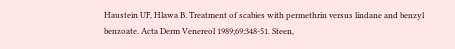Haustein UF, Hlawa B. Treatment of scabies with permethrin versus lindane and benzyl benzoate. Acta Derm Venereol 1989;69:348-51. Steen,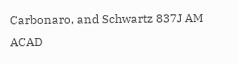Carbonaro, and Schwartz 837J AM ACAD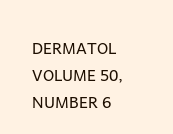DERMATOL VOLUME 50, NUMBER 6